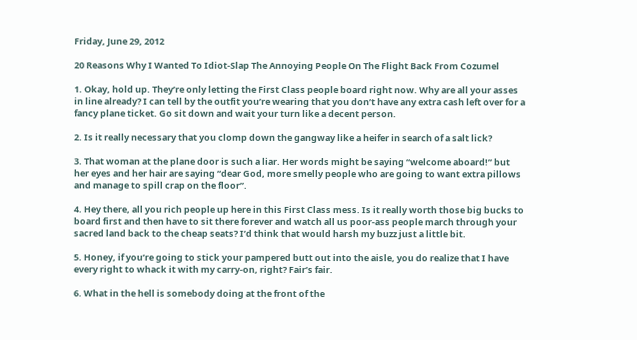Friday, June 29, 2012

20 Reasons Why I Wanted To Idiot-Slap The Annoying People On The Flight Back From Cozumel

1. Okay, hold up. They’re only letting the First Class people board right now. Why are all your asses in line already? I can tell by the outfit you’re wearing that you don’t have any extra cash left over for a fancy plane ticket. Go sit down and wait your turn like a decent person.

2. Is it really necessary that you clomp down the gangway like a heifer in search of a salt lick?

3. That woman at the plane door is such a liar. Her words might be saying “welcome aboard!” but her eyes and her hair are saying “dear God, more smelly people who are going to want extra pillows and manage to spill crap on the floor”.

4. Hey there, all you rich people up here in this First Class mess. Is it really worth those big bucks to board first and then have to sit there forever and watch all us poor-ass people march through your sacred land back to the cheap seats? I’d think that would harsh my buzz just a little bit.

5. Honey, if you’re going to stick your pampered butt out into the aisle, you do realize that I have every right to whack it with my carry-on, right? Fair’s fair.

6. What in the hell is somebody doing at the front of the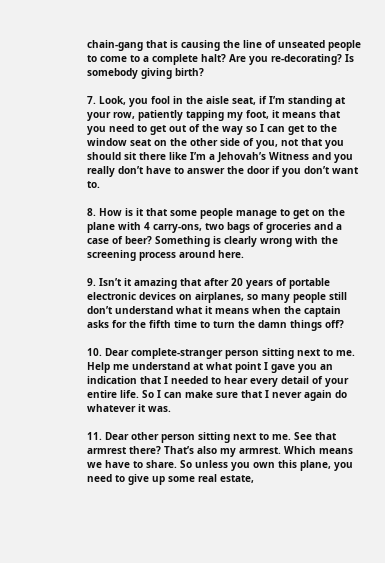chain-gang that is causing the line of unseated people to come to a complete halt? Are you re-decorating? Is somebody giving birth?

7. Look, you fool in the aisle seat, if I’m standing at your row, patiently tapping my foot, it means that you need to get out of the way so I can get to the window seat on the other side of you, not that you should sit there like I’m a Jehovah’s Witness and you really don’t have to answer the door if you don’t want to.

8. How is it that some people manage to get on the plane with 4 carry-ons, two bags of groceries and a case of beer? Something is clearly wrong with the screening process around here.

9. Isn’t it amazing that after 20 years of portable electronic devices on airplanes, so many people still don’t understand what it means when the captain asks for the fifth time to turn the damn things off?

10. Dear complete-stranger person sitting next to me. Help me understand at what point I gave you an indication that I needed to hear every detail of your entire life. So I can make sure that I never again do whatever it was.

11. Dear other person sitting next to me. See that armrest there? That’s also my armrest. Which means we have to share. So unless you own this plane, you need to give up some real estate,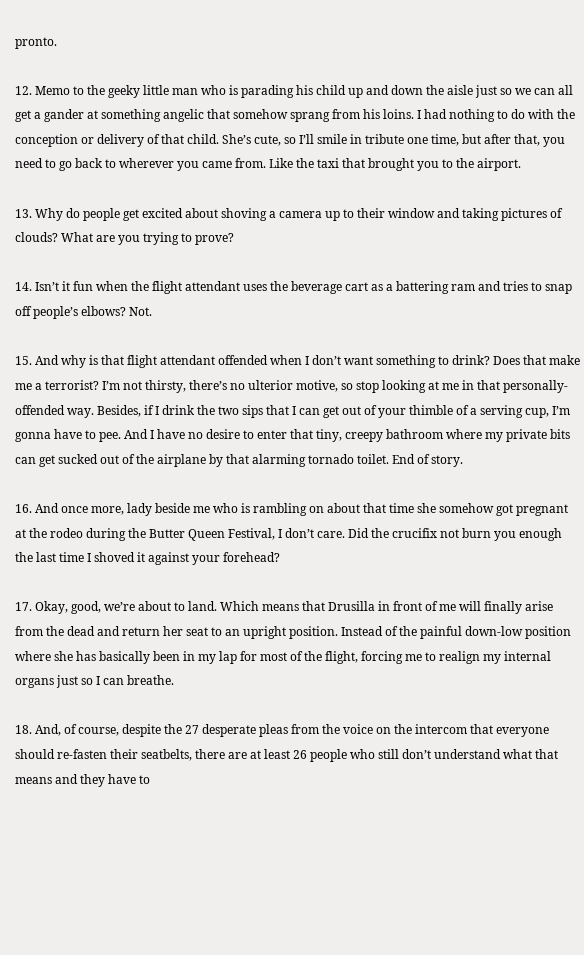pronto.

12. Memo to the geeky little man who is parading his child up and down the aisle just so we can all get a gander at something angelic that somehow sprang from his loins. I had nothing to do with the conception or delivery of that child. She’s cute, so I’ll smile in tribute one time, but after that, you need to go back to wherever you came from. Like the taxi that brought you to the airport.

13. Why do people get excited about shoving a camera up to their window and taking pictures of clouds? What are you trying to prove?

14. Isn’t it fun when the flight attendant uses the beverage cart as a battering ram and tries to snap off people’s elbows? Not.

15. And why is that flight attendant offended when I don’t want something to drink? Does that make me a terrorist? I’m not thirsty, there’s no ulterior motive, so stop looking at me in that personally-offended way. Besides, if I drink the two sips that I can get out of your thimble of a serving cup, I’m gonna have to pee. And I have no desire to enter that tiny, creepy bathroom where my private bits can get sucked out of the airplane by that alarming tornado toilet. End of story.

16. And once more, lady beside me who is rambling on about that time she somehow got pregnant at the rodeo during the Butter Queen Festival, I don’t care. Did the crucifix not burn you enough the last time I shoved it against your forehead?

17. Okay, good, we’re about to land. Which means that Drusilla in front of me will finally arise from the dead and return her seat to an upright position. Instead of the painful down-low position where she has basically been in my lap for most of the flight, forcing me to realign my internal organs just so I can breathe.

18. And, of course, despite the 27 desperate pleas from the voice on the intercom that everyone should re-fasten their seatbelts, there are at least 26 people who still don’t understand what that means and they have to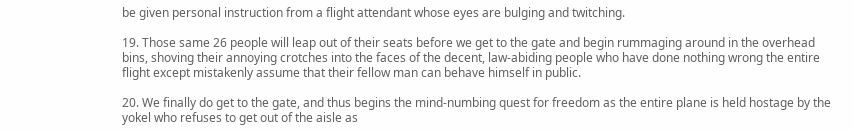be given personal instruction from a flight attendant whose eyes are bulging and twitching.

19. Those same 26 people will leap out of their seats before we get to the gate and begin rummaging around in the overhead bins, shoving their annoying crotches into the faces of the decent, law-abiding people who have done nothing wrong the entire flight except mistakenly assume that their fellow man can behave himself in public.

20. We finally do get to the gate, and thus begins the mind-numbing quest for freedom as the entire plane is held hostage by the yokel who refuses to get out of the aisle as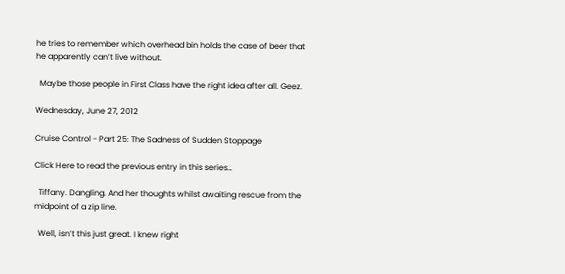he tries to remember which overhead bin holds the case of beer that he apparently can’t live without.

  Maybe those people in First Class have the right idea after all. Geez.

Wednesday, June 27, 2012

Cruise Control - Part 25: The Sadness of Sudden Stoppage

Click Here to read the previous entry in this series…

  Tiffany. Dangling. And her thoughts whilst awaiting rescue from the  midpoint of a zip line.

  Well, isn’t this just great. I knew right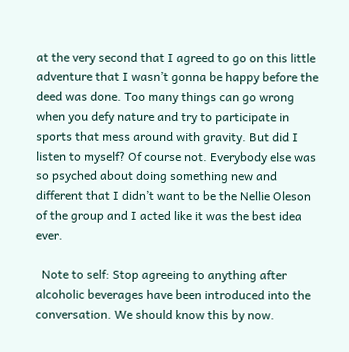at the very second that I agreed to go on this little adventure that I wasn’t gonna be happy before the deed was done. Too many things can go wrong when you defy nature and try to participate in sports that mess around with gravity. But did I listen to myself? Of course not. Everybody else was so psyched about doing something new and different that I didn’t want to be the Nellie Oleson of the group and I acted like it was the best idea ever.

  Note to self: Stop agreeing to anything after alcoholic beverages have been introduced into the conversation. We should know this by now.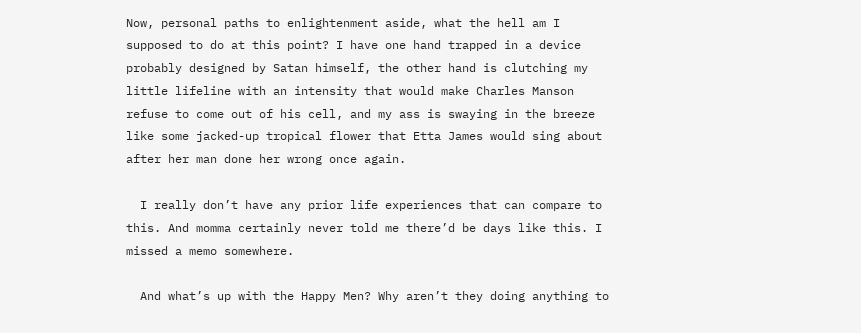Now, personal paths to enlightenment aside, what the hell am I supposed to do at this point? I have one hand trapped in a device probably designed by Satan himself, the other hand is clutching my little lifeline with an intensity that would make Charles Manson refuse to come out of his cell, and my ass is swaying in the breeze like some jacked-up tropical flower that Etta James would sing about after her man done her wrong once again.

  I really don’t have any prior life experiences that can compare to this. And momma certainly never told me there’d be days like this. I missed a memo somewhere.

  And what’s up with the Happy Men? Why aren’t they doing anything to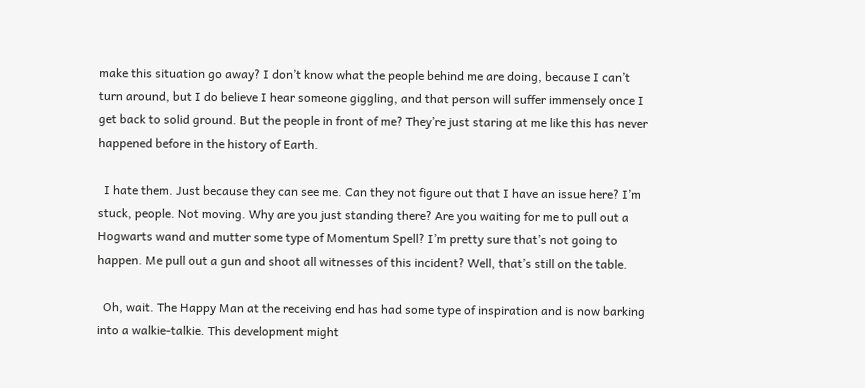make this situation go away? I don’t know what the people behind me are doing, because I can’t turn around, but I do believe I hear someone giggling, and that person will suffer immensely once I get back to solid ground. But the people in front of me? They’re just staring at me like this has never happened before in the history of Earth.

  I hate them. Just because they can see me. Can they not figure out that I have an issue here? I’m stuck, people. Not moving. Why are you just standing there? Are you waiting for me to pull out a Hogwarts wand and mutter some type of Momentum Spell? I’m pretty sure that’s not going to happen. Me pull out a gun and shoot all witnesses of this incident? Well, that’s still on the table.

  Oh, wait. The Happy Man at the receiving end has had some type of inspiration and is now barking into a walkie-talkie. This development might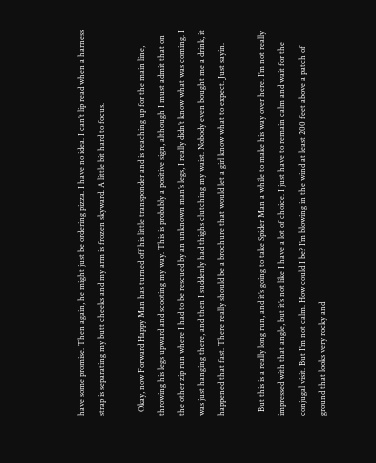have some promise. Then again, he might just be ordering pizza. I have no idea. I can’t lip read when a harness strap is separating my butt cheeks and my arm is frozen skyward. A little bit hard to focus.

  Okay, now Forward Happy Man has turned off his little transponder and is reaching up for the main line, throwing his legs upward and scooting my way. This is probably a positive sign, although I must admit that on the other zip run where I had to be rescued by an unknown man’s legs, I really didn’t know what was coming. I was just hanging there, and then I suddenly had thighs clutching my waist. Nobody even bought me a drink, it happened that fast. There really should be a brochure that would let a girl know what to expect. Just sayin.

  But this is a really long run, and it’s going to take Spider Man a while to make his way over here. I’m not really impressed with that angle, but it’s not like I have a lot of choice. I just have to remain calm and wait for the conjugal visit. But I’m not calm. How could I be? I’m blowing in the wind at least 200 feet above a patch of ground that looks very rocky and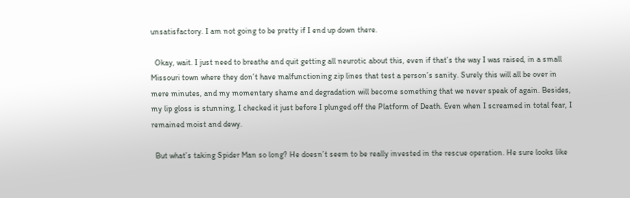unsatisfactory. I am not going to be pretty if I end up down there.

  Okay, wait. I just need to breathe and quit getting all neurotic about this, even if that’s the way I was raised, in a small Missouri town where they don’t have malfunctioning zip lines that test a person’s sanity. Surely this will all be over in mere minutes, and my momentary shame and degradation will become something that we never speak of again. Besides, my lip gloss is stunning, I checked it just before I plunged off the Platform of Death. Even when I screamed in total fear, I remained moist and dewy.

  But what’s taking Spider Man so long? He doesn’t seem to be really invested in the rescue operation. He sure looks like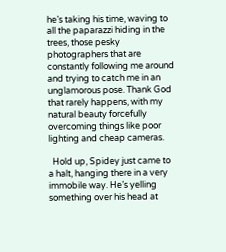he’s taking his time, waving to all the paparazzi hiding in the trees, those pesky photographers that are constantly following me around and trying to catch me in an unglamorous pose. Thank God that rarely happens, with my natural beauty forcefully overcoming things like poor lighting and cheap cameras.

  Hold up, Spidey just came to a halt, hanging there in a very immobile way. He’s yelling something over his head at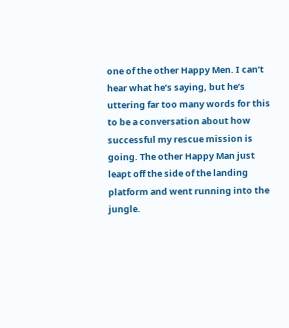one of the other Happy Men. I can’t hear what he’s saying, but he’s uttering far too many words for this to be a conversation about how successful my rescue mission is going. The other Happy Man just leapt off the side of the landing platform and went running into the jungle.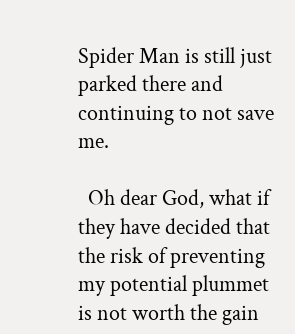Spider Man is still just parked there and continuing to not save me.

  Oh dear God, what if they have decided that the risk of preventing my potential plummet is not worth the gain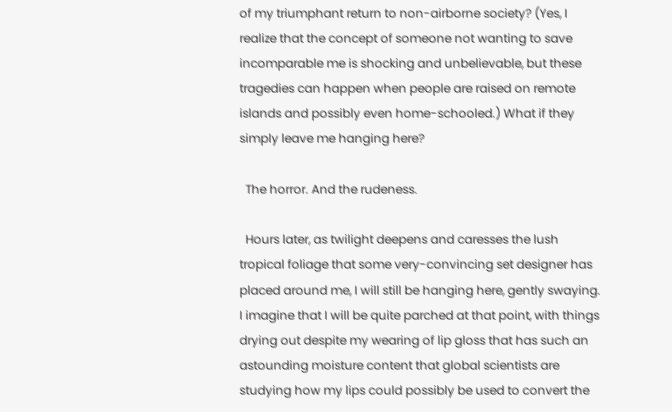of my triumphant return to non-airborne society? (Yes, I realize that the concept of someone not wanting to save incomparable me is shocking and unbelievable, but these tragedies can happen when people are raised on remote islands and possibly even home-schooled.) What if they simply leave me hanging here?

  The horror. And the rudeness.

  Hours later, as twilight deepens and caresses the lush tropical foliage that some very-convincing set designer has placed around me, I will still be hanging here, gently swaying. I imagine that I will be quite parched at that point, with things drying out despite my wearing of lip gloss that has such an astounding moisture content that global scientists are studying how my lips could possibly be used to convert the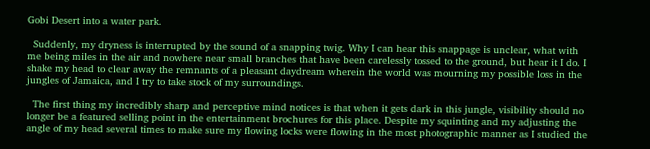Gobi Desert into a water park.

  Suddenly, my dryness is interrupted by the sound of a snapping twig. Why I can hear this snappage is unclear, what with me being miles in the air and nowhere near small branches that have been carelessly tossed to the ground, but hear it I do. I shake my head to clear away the remnants of a pleasant daydream wherein the world was mourning my possible loss in the jungles of Jamaica, and I try to take stock of my surroundings.

  The first thing my incredibly sharp and perceptive mind notices is that when it gets dark in this jungle, visibility should no longer be a featured selling point in the entertainment brochures for this place. Despite my squinting and my adjusting the angle of my head several times to make sure my flowing locks were flowing in the most photographic manner as I studied the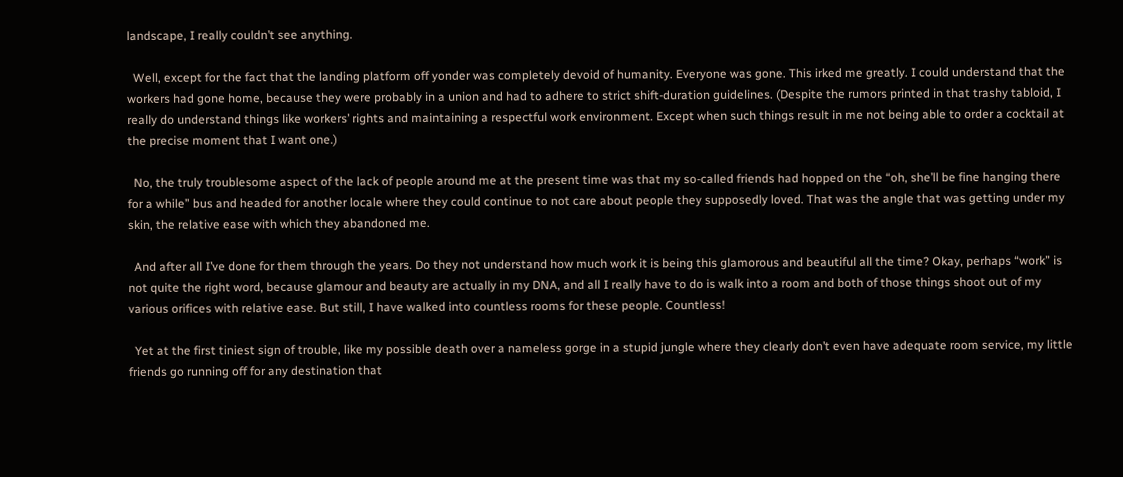landscape, I really couldn’t see anything.

  Well, except for the fact that the landing platform off yonder was completely devoid of humanity. Everyone was gone. This irked me greatly. I could understand that the workers had gone home, because they were probably in a union and had to adhere to strict shift-duration guidelines. (Despite the rumors printed in that trashy tabloid, I really do understand things like workers’ rights and maintaining a respectful work environment. Except when such things result in me not being able to order a cocktail at the precise moment that I want one.)

  No, the truly troublesome aspect of the lack of people around me at the present time was that my so-called friends had hopped on the “oh, she’ll be fine hanging there for a while” bus and headed for another locale where they could continue to not care about people they supposedly loved. That was the angle that was getting under my skin, the relative ease with which they abandoned me.

  And after all I’ve done for them through the years. Do they not understand how much work it is being this glamorous and beautiful all the time? Okay, perhaps “work” is not quite the right word, because glamour and beauty are actually in my DNA, and all I really have to do is walk into a room and both of those things shoot out of my various orifices with relative ease. But still, I have walked into countless rooms for these people. Countless!

  Yet at the first tiniest sign of trouble, like my possible death over a nameless gorge in a stupid jungle where they clearly don’t even have adequate room service, my little friends go running off for any destination that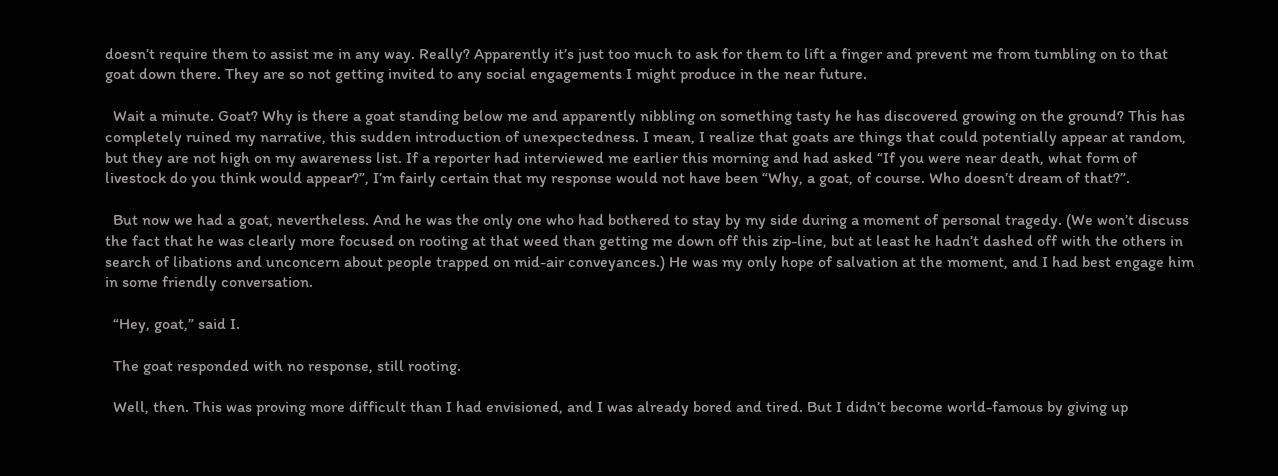doesn’t require them to assist me in any way. Really? Apparently it’s just too much to ask for them to lift a finger and prevent me from tumbling on to that goat down there. They are so not getting invited to any social engagements I might produce in the near future.

  Wait a minute. Goat? Why is there a goat standing below me and apparently nibbling on something tasty he has discovered growing on the ground? This has completely ruined my narrative, this sudden introduction of unexpectedness. I mean, I realize that goats are things that could potentially appear at random, but they are not high on my awareness list. If a reporter had interviewed me earlier this morning and had asked “If you were near death, what form of livestock do you think would appear?”, I’m fairly certain that my response would not have been “Why, a goat, of course. Who doesn’t dream of that?”.

  But now we had a goat, nevertheless. And he was the only one who had bothered to stay by my side during a moment of personal tragedy. (We won’t discuss the fact that he was clearly more focused on rooting at that weed than getting me down off this zip-line, but at least he hadn’t dashed off with the others in search of libations and unconcern about people trapped on mid-air conveyances.) He was my only hope of salvation at the moment, and I had best engage him in some friendly conversation.

  “Hey, goat,” said I.

  The goat responded with no response, still rooting.

  Well, then. This was proving more difficult than I had envisioned, and I was already bored and tired. But I didn’t become world-famous by giving up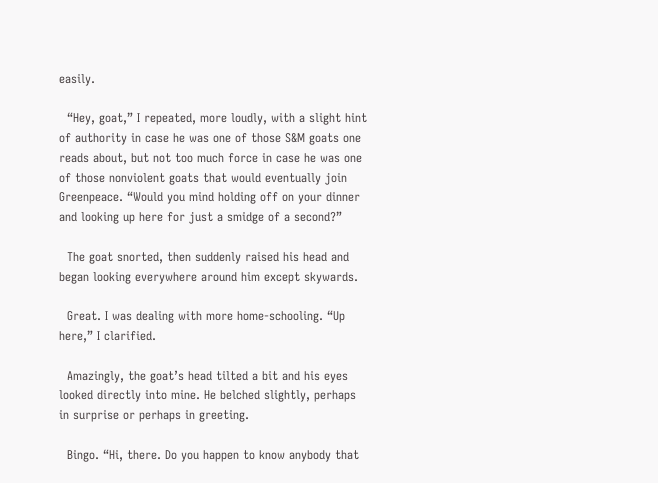easily.

  “Hey, goat,” I repeated, more loudly, with a slight hint of authority in case he was one of those S&M goats one reads about, but not too much force in case he was one of those nonviolent goats that would eventually join Greenpeace. “Would you mind holding off on your dinner and looking up here for just a smidge of a second?”

  The goat snorted, then suddenly raised his head and began looking everywhere around him except skywards.

  Great. I was dealing with more home-schooling. “Up here,” I clarified.

  Amazingly, the goat’s head tilted a bit and his eyes looked directly into mine. He belched slightly, perhaps in surprise or perhaps in greeting.

  Bingo. “Hi, there. Do you happen to know anybody that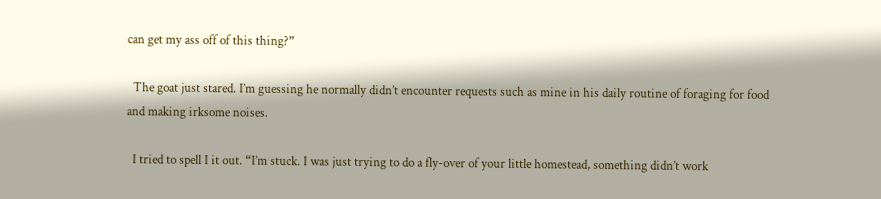can get my ass off of this thing?”

  The goat just stared. I’m guessing he normally didn’t encounter requests such as mine in his daily routine of foraging for food and making irksome noises.

  I tried to spell I it out. “I’m stuck. I was just trying to do a fly-over of your little homestead, something didn’t work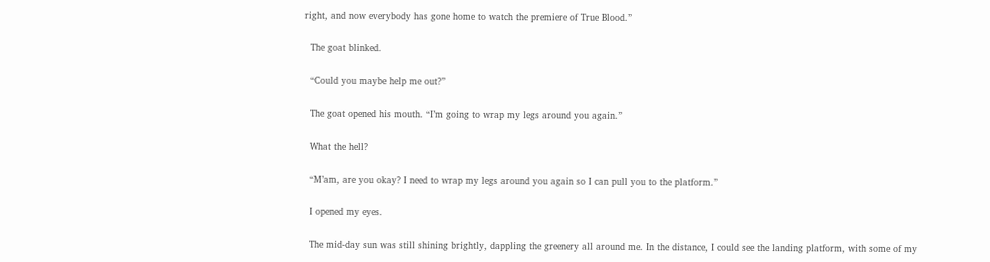right, and now everybody has gone home to watch the premiere of True Blood.”

  The goat blinked.

  “Could you maybe help me out?”

  The goat opened his mouth. “I’m going to wrap my legs around you again.”

  What the hell?

  “M’am, are you okay? I need to wrap my legs around you again so I can pull you to the platform.”

  I opened my eyes.

  The mid-day sun was still shining brightly, dappling the greenery all around me. In the distance, I could see the landing platform, with some of my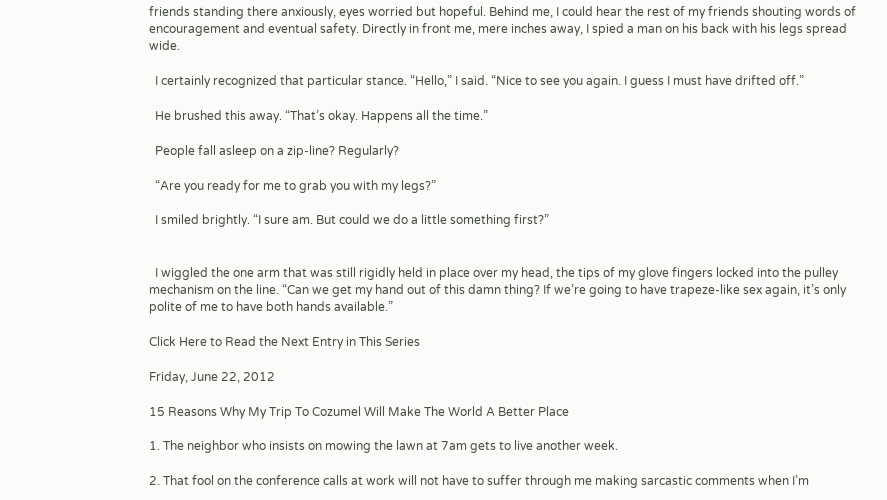friends standing there anxiously, eyes worried but hopeful. Behind me, I could hear the rest of my friends shouting words of encouragement and eventual safety. Directly in front me, mere inches away, I spied a man on his back with his legs spread wide.

  I certainly recognized that particular stance. “Hello,” I said. “Nice to see you again. I guess I must have drifted off.”

  He brushed this away. “That’s okay. Happens all the time.”

  People fall asleep on a zip-line? Regularly?

  “Are you ready for me to grab you with my legs?”

  I smiled brightly. “I sure am. But could we do a little something first?”


  I wiggled the one arm that was still rigidly held in place over my head, the tips of my glove fingers locked into the pulley mechanism on the line. “Can we get my hand out of this damn thing? If we’re going to have trapeze-like sex again, it’s only polite of me to have both hands available.”

Click Here to Read the Next Entry in This Series

Friday, June 22, 2012

15 Reasons Why My Trip To Cozumel Will Make The World A Better Place

1. The neighbor who insists on mowing the lawn at 7am gets to live another week.

2. That fool on the conference calls at work will not have to suffer through me making sarcastic comments when I’m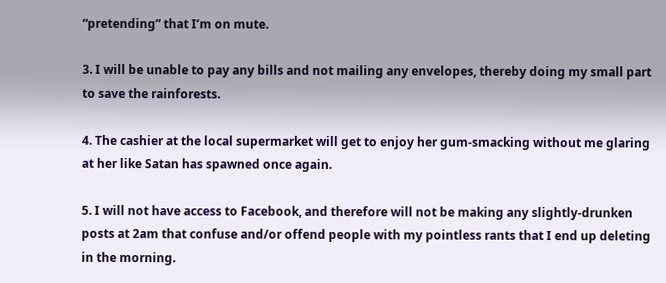“pretending” that I’m on mute.

3. I will be unable to pay any bills and not mailing any envelopes, thereby doing my small part to save the rainforests.

4. The cashier at the local supermarket will get to enjoy her gum-smacking without me glaring at her like Satan has spawned once again.

5. I will not have access to Facebook, and therefore will not be making any slightly-drunken posts at 2am that confuse and/or offend people with my pointless rants that I end up deleting in the morning.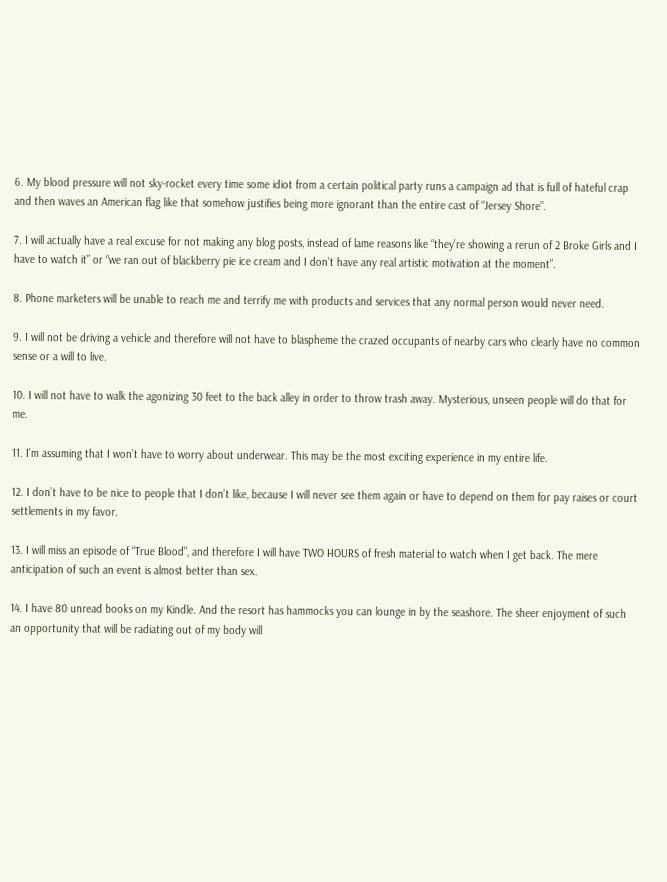6. My blood pressure will not sky-rocket every time some idiot from a certain political party runs a campaign ad that is full of hateful crap and then waves an American flag like that somehow justifies being more ignorant than the entire cast of “Jersey Shore”.

7. I will actually have a real excuse for not making any blog posts, instead of lame reasons like “they’re showing a rerun of 2 Broke Girls and I have to watch it” or “we ran out of blackberry pie ice cream and I don’t have any real artistic motivation at the moment”.

8. Phone marketers will be unable to reach me and terrify me with products and services that any normal person would never need.

9. I will not be driving a vehicle and therefore will not have to blaspheme the crazed occupants of nearby cars who clearly have no common sense or a will to live.

10. I will not have to walk the agonizing 30 feet to the back alley in order to throw trash away. Mysterious, unseen people will do that for me.

11. I’m assuming that I won’t have to worry about underwear. This may be the most exciting experience in my entire life.

12. I don’t have to be nice to people that I don’t like, because I will never see them again or have to depend on them for pay raises or court settlements in my favor.

13. I will miss an episode of “True Blood”, and therefore I will have TWO HOURS of fresh material to watch when I get back. The mere anticipation of such an event is almost better than sex.

14. I have 80 unread books on my Kindle. And the resort has hammocks you can lounge in by the seashore. The sheer enjoyment of such an opportunity that will be radiating out of my body will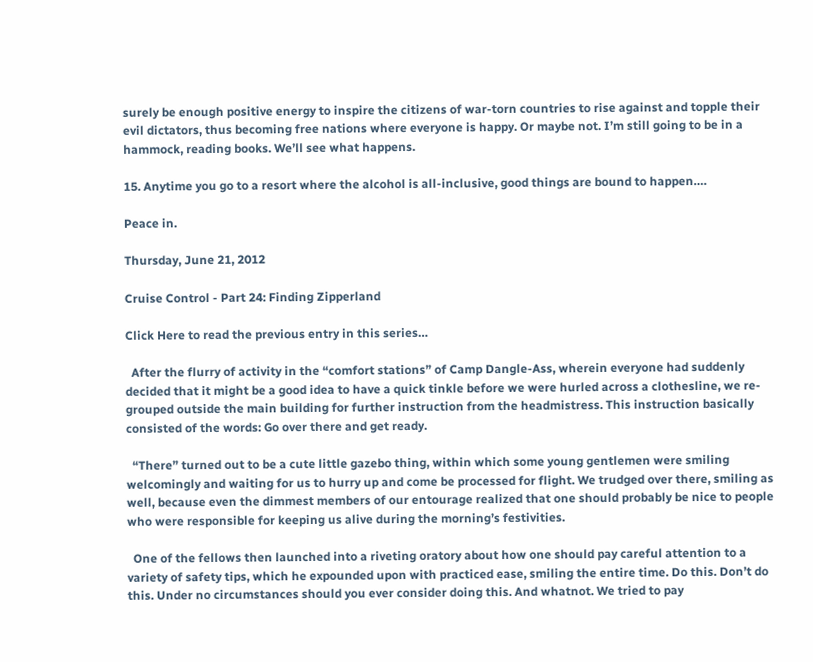surely be enough positive energy to inspire the citizens of war-torn countries to rise against and topple their evil dictators, thus becoming free nations where everyone is happy. Or maybe not. I’m still going to be in a hammock, reading books. We’ll see what happens.

15. Anytime you go to a resort where the alcohol is all-inclusive, good things are bound to happen….

Peace in.

Thursday, June 21, 2012

Cruise Control - Part 24: Finding Zipperland

Click Here to read the previous entry in this series…

  After the flurry of activity in the “comfort stations” of Camp Dangle-Ass, wherein everyone had suddenly decided that it might be a good idea to have a quick tinkle before we were hurled across a clothesline, we re-grouped outside the main building for further instruction from the headmistress. This instruction basically consisted of the words: Go over there and get ready.

  “There” turned out to be a cute little gazebo thing, within which some young gentlemen were smiling welcomingly and waiting for us to hurry up and come be processed for flight. We trudged over there, smiling as well, because even the dimmest members of our entourage realized that one should probably be nice to people who were responsible for keeping us alive during the morning’s festivities.

  One of the fellows then launched into a riveting oratory about how one should pay careful attention to a variety of safety tips, which he expounded upon with practiced ease, smiling the entire time. Do this. Don’t do this. Under no circumstances should you ever consider doing this. And whatnot. We tried to pay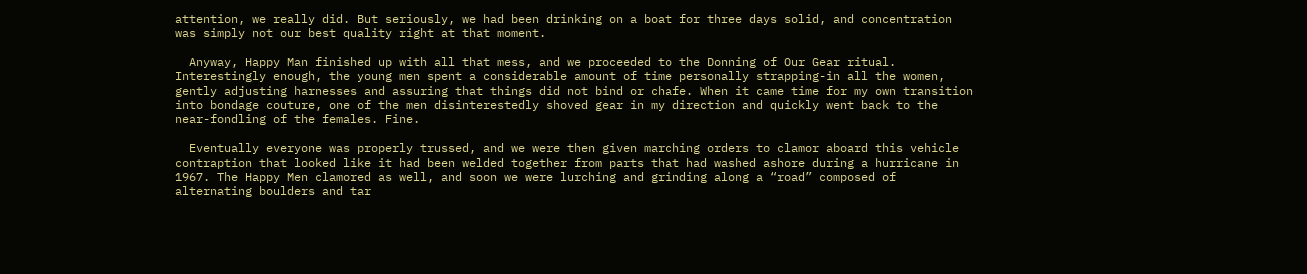attention, we really did. But seriously, we had been drinking on a boat for three days solid, and concentration was simply not our best quality right at that moment.

  Anyway, Happy Man finished up with all that mess, and we proceeded to the Donning of Our Gear ritual. Interestingly enough, the young men spent a considerable amount of time personally strapping-in all the women, gently adjusting harnesses and assuring that things did not bind or chafe. When it came time for my own transition into bondage couture, one of the men disinterestedly shoved gear in my direction and quickly went back to the near-fondling of the females. Fine.

  Eventually everyone was properly trussed, and we were then given marching orders to clamor aboard this vehicle contraption that looked like it had been welded together from parts that had washed ashore during a hurricane in 1967. The Happy Men clamored as well, and soon we were lurching and grinding along a “road” composed of alternating boulders and tar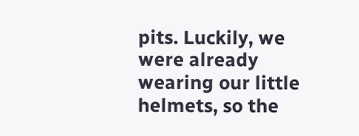pits. Luckily, we were already wearing our little helmets, so the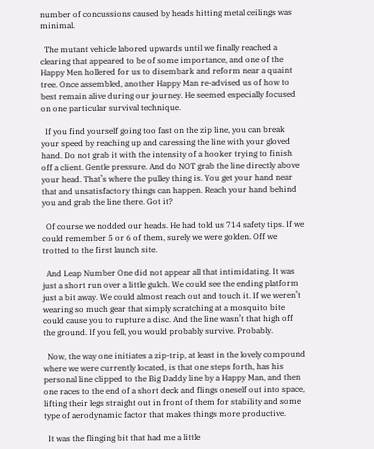number of concussions caused by heads hitting metal ceilings was minimal.

  The mutant vehicle labored upwards until we finally reached a clearing that appeared to be of some importance, and one of the Happy Men hollered for us to disembark and reform near a quaint tree. Once assembled, another Happy Man re-advised us of how to best remain alive during our journey. He seemed especially focused on one particular survival technique.

  If you find yourself going too fast on the zip line, you can break your speed by reaching up and caressing the line with your gloved hand. Do not grab it with the intensity of a hooker trying to finish off a client. Gentle pressure. And do NOT grab the line directly above your head. That’s where the pulley thing is. You get your hand near that and unsatisfactory things can happen. Reach your hand behind you and grab the line there. Got it?

  Of course we nodded our heads. He had told us 714 safety tips. If we could remember 5 or 6 of them, surely we were golden. Off we trotted to the first launch site.

  And Leap Number One did not appear all that intimidating. It was just a short run over a little gulch. We could see the ending platform just a bit away. We could almost reach out and touch it. If we weren’t wearing so much gear that simply scratching at a mosquito bite could cause you to rupture a disc. And the line wasn’t that high off the ground. If you fell, you would probably survive. Probably.

  Now, the way one initiates a zip-trip, at least in the lovely compound where we were currently located, is that one steps forth, has his personal line clipped to the Big Daddy line by a Happy Man, and then one races to the end of a short deck and flings oneself out into space, lifting their legs straight out in front of them for stability and some type of aerodynamic factor that makes things more productive.

  It was the flinging bit that had me a little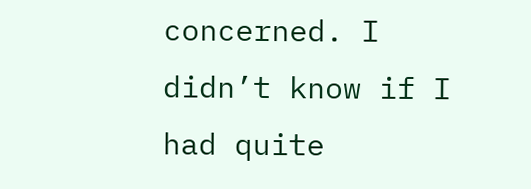concerned. I didn’t know if I had quite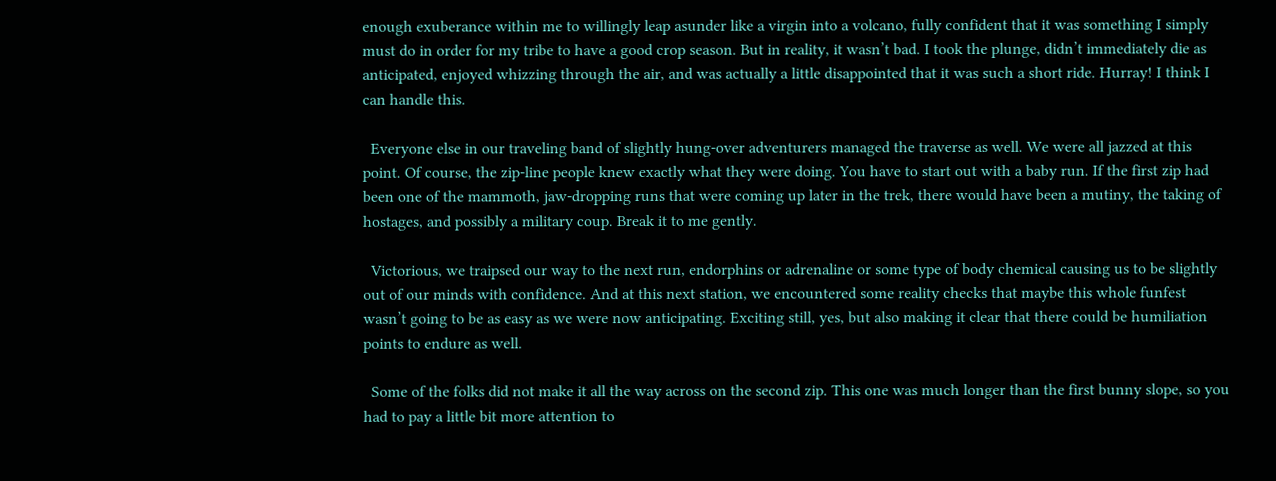enough exuberance within me to willingly leap asunder like a virgin into a volcano, fully confident that it was something I simply must do in order for my tribe to have a good crop season. But in reality, it wasn’t bad. I took the plunge, didn’t immediately die as anticipated, enjoyed whizzing through the air, and was actually a little disappointed that it was such a short ride. Hurray! I think I can handle this.

  Everyone else in our traveling band of slightly hung-over adventurers managed the traverse as well. We were all jazzed at this point. Of course, the zip-line people knew exactly what they were doing. You have to start out with a baby run. If the first zip had been one of the mammoth, jaw-dropping runs that were coming up later in the trek, there would have been a mutiny, the taking of hostages, and possibly a military coup. Break it to me gently.

  Victorious, we traipsed our way to the next run, endorphins or adrenaline or some type of body chemical causing us to be slightly out of our minds with confidence. And at this next station, we encountered some reality checks that maybe this whole funfest wasn’t going to be as easy as we were now anticipating. Exciting still, yes, but also making it clear that there could be humiliation points to endure as well.

  Some of the folks did not make it all the way across on the second zip. This one was much longer than the first bunny slope, so you had to pay a little bit more attention to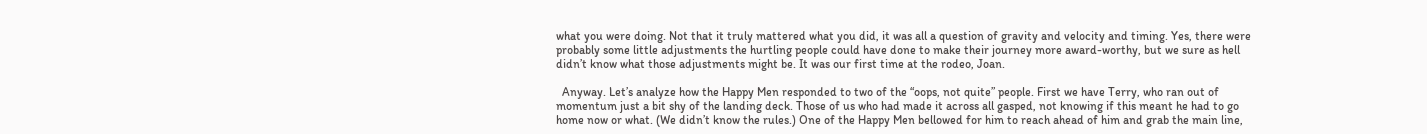what you were doing. Not that it truly mattered what you did, it was all a question of gravity and velocity and timing. Yes, there were probably some little adjustments the hurtling people could have done to make their journey more award-worthy, but we sure as hell didn’t know what those adjustments might be. It was our first time at the rodeo, Joan.

  Anyway. Let’s analyze how the Happy Men responded to two of the “oops, not quite” people. First we have Terry, who ran out of momentum just a bit shy of the landing deck. Those of us who had made it across all gasped, not knowing if this meant he had to go home now or what. (We didn’t know the rules.) One of the Happy Men bellowed for him to reach ahead of him and grab the main line,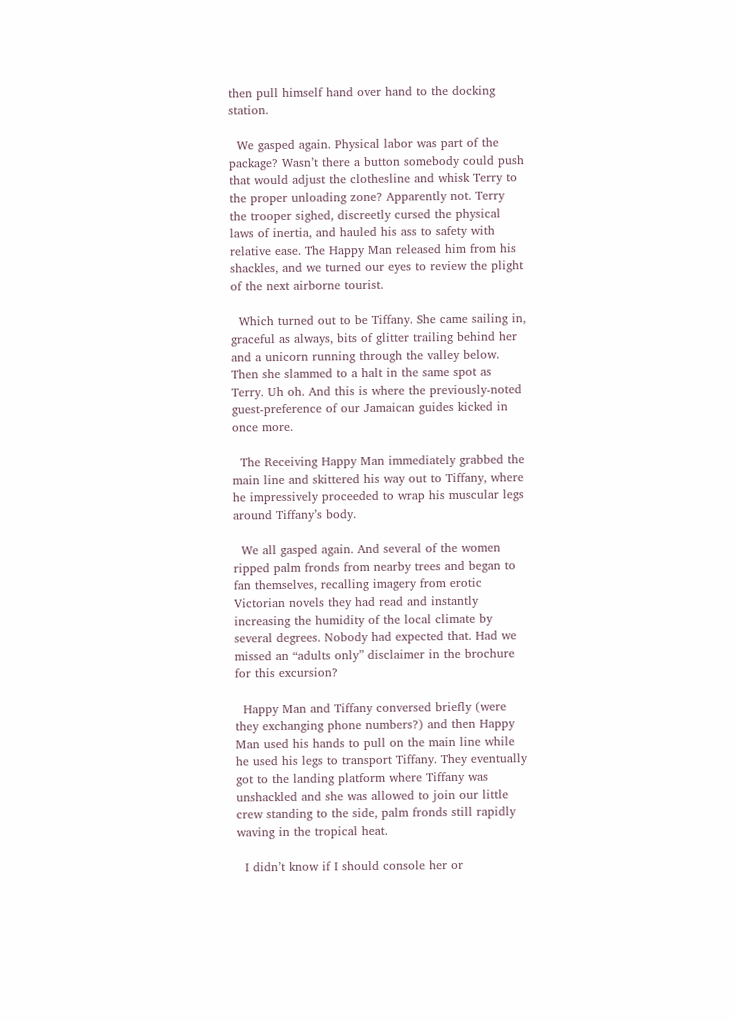then pull himself hand over hand to the docking station.

  We gasped again. Physical labor was part of the package? Wasn’t there a button somebody could push that would adjust the clothesline and whisk Terry to the proper unloading zone? Apparently not. Terry the trooper sighed, discreetly cursed the physical laws of inertia, and hauled his ass to safety with relative ease. The Happy Man released him from his shackles, and we turned our eyes to review the plight of the next airborne tourist.

  Which turned out to be Tiffany. She came sailing in, graceful as always, bits of glitter trailing behind her and a unicorn running through the valley below. Then she slammed to a halt in the same spot as Terry. Uh oh. And this is where the previously-noted guest-preference of our Jamaican guides kicked in once more.

  The Receiving Happy Man immediately grabbed the main line and skittered his way out to Tiffany, where he impressively proceeded to wrap his muscular legs around Tiffany’s body.

  We all gasped again. And several of the women ripped palm fronds from nearby trees and began to fan themselves, recalling imagery from erotic Victorian novels they had read and instantly increasing the humidity of the local climate by several degrees. Nobody had expected that. Had we missed an “adults only” disclaimer in the brochure for this excursion?

  Happy Man and Tiffany conversed briefly (were they exchanging phone numbers?) and then Happy Man used his hands to pull on the main line while he used his legs to transport Tiffany. They eventually got to the landing platform where Tiffany was unshackled and she was allowed to join our little crew standing to the side, palm fronds still rapidly waving in the tropical heat.

  I didn’t know if I should console her or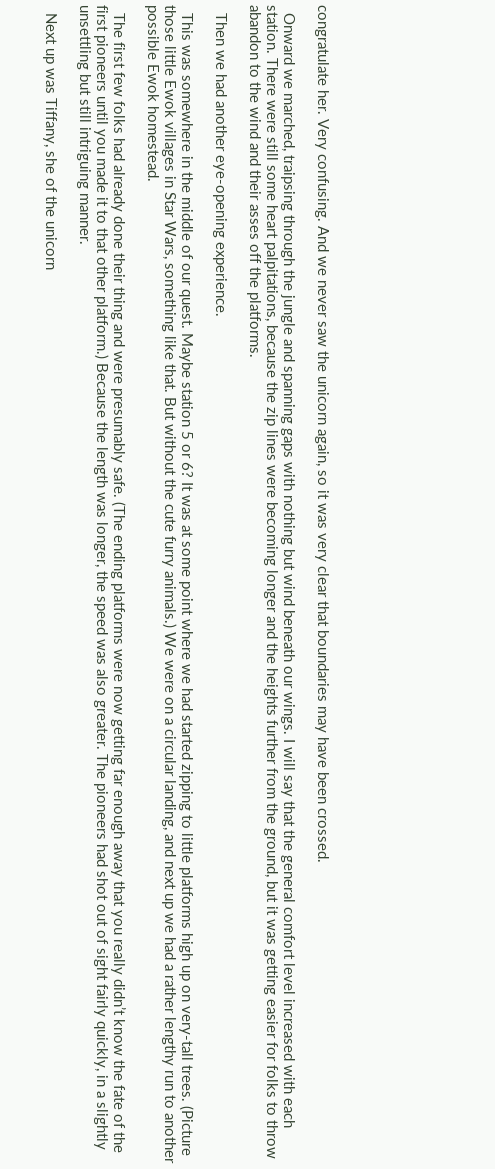congratulate her. Very confusing. And we never saw the unicorn again, so it was very clear that boundaries may have been crossed.

  Onward we marched, traipsing through the jungle and spanning gaps with nothing but wind beneath our wings. I will say that the general comfort level increased with each station. There were still some heart palpitations, because the zip lines were becoming longer and the heights further from the ground, but it was getting easier for folks to throw abandon to the wind and their asses off the platforms.

  Then we had another eye-opening experience.

  This was somewhere in the middle of our quest. Maybe station 5 or 6? It was at some point where we had started zipping to little platforms high up on very-tall trees. (Picture those little Ewok villages in Star Wars, something like that. But without the cute furry animals.) We were on a circular landing, and next up we had a rather lengthy run to another possible Ewok homestead.

  The first few folks had already done their thing and were presumably safe. (The ending platforms were now getting far enough away that you really didn’t know the fate of the first pioneers until you made it to that other platform.) Because the length was longer, the speed was also greater. The pioneers had shot out of sight fairly quickly, in a slightly unsettling but still intriguing manner.

  Next up was Tiffany, she of the unicorn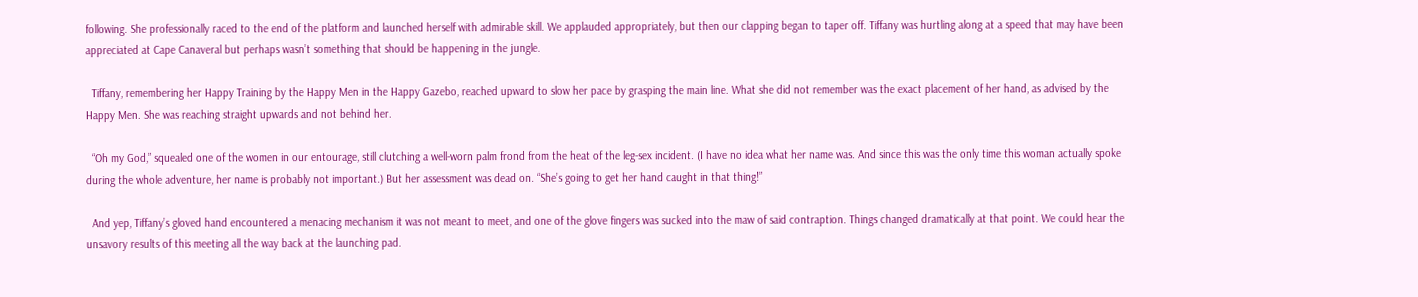following. She professionally raced to the end of the platform and launched herself with admirable skill. We applauded appropriately, but then our clapping began to taper off. Tiffany was hurtling along at a speed that may have been appreciated at Cape Canaveral but perhaps wasn’t something that should be happening in the jungle.

  Tiffany, remembering her Happy Training by the Happy Men in the Happy Gazebo, reached upward to slow her pace by grasping the main line. What she did not remember was the exact placement of her hand, as advised by the Happy Men. She was reaching straight upwards and not behind her.

  “Oh my God,” squealed one of the women in our entourage, still clutching a well-worn palm frond from the heat of the leg-sex incident. (I have no idea what her name was. And since this was the only time this woman actually spoke during the whole adventure, her name is probably not important.) But her assessment was dead on. “She’s going to get her hand caught in that thing!”

  And yep, Tiffany’s gloved hand encountered a menacing mechanism it was not meant to meet, and one of the glove fingers was sucked into the maw of said contraption. Things changed dramatically at that point. We could hear the unsavory results of this meeting all the way back at the launching pad.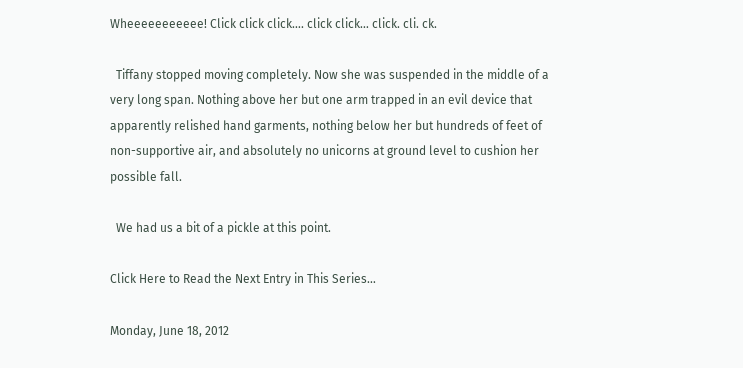Wheeeeeeeeeee! Click click click…. click click… click. cli. ck.

  Tiffany stopped moving completely. Now she was suspended in the middle of a very long span. Nothing above her but one arm trapped in an evil device that apparently relished hand garments, nothing below her but hundreds of feet of non-supportive air, and absolutely no unicorns at ground level to cushion her possible fall.

  We had us a bit of a pickle at this point.

Click Here to Read the Next Entry in This Series…

Monday, June 18, 2012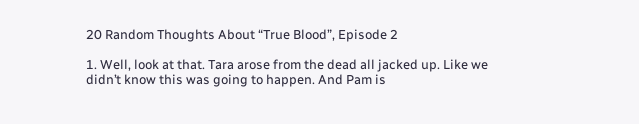20 Random Thoughts About “True Blood”, Episode 2

1. Well, look at that. Tara arose from the dead all jacked up. Like we didn’t know this was going to happen. And Pam is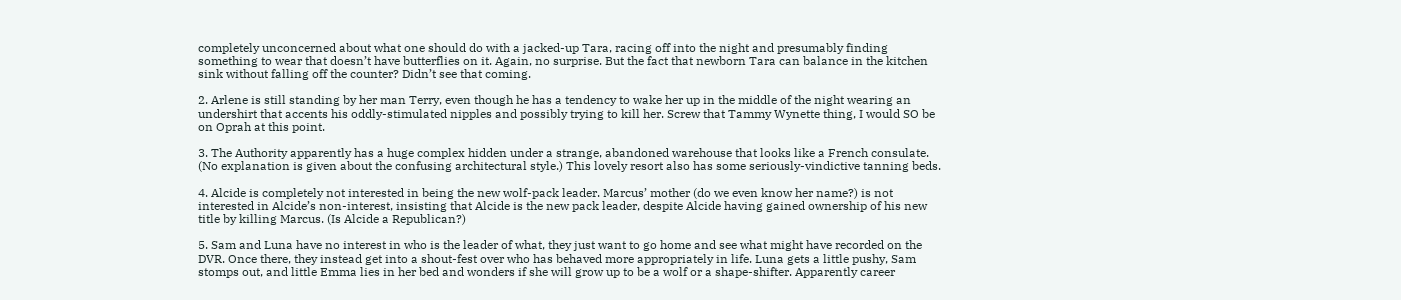completely unconcerned about what one should do with a jacked-up Tara, racing off into the night and presumably finding something to wear that doesn’t have butterflies on it. Again, no surprise. But the fact that newborn Tara can balance in the kitchen sink without falling off the counter? Didn’t see that coming.

2. Arlene is still standing by her man Terry, even though he has a tendency to wake her up in the middle of the night wearing an undershirt that accents his oddly-stimulated nipples and possibly trying to kill her. Screw that Tammy Wynette thing, I would SO be on Oprah at this point.

3. The Authority apparently has a huge complex hidden under a strange, abandoned warehouse that looks like a French consulate. (No explanation is given about the confusing architectural style.) This lovely resort also has some seriously-vindictive tanning beds.

4. Alcide is completely not interested in being the new wolf-pack leader. Marcus’ mother (do we even know her name?) is not interested in Alcide’s non-interest, insisting that Alcide is the new pack leader, despite Alcide having gained ownership of his new title by killing Marcus. (Is Alcide a Republican?)

5. Sam and Luna have no interest in who is the leader of what, they just want to go home and see what might have recorded on the DVR. Once there, they instead get into a shout-fest over who has behaved more appropriately in life. Luna gets a little pushy, Sam stomps out, and little Emma lies in her bed and wonders if she will grow up to be a wolf or a shape-shifter. Apparently career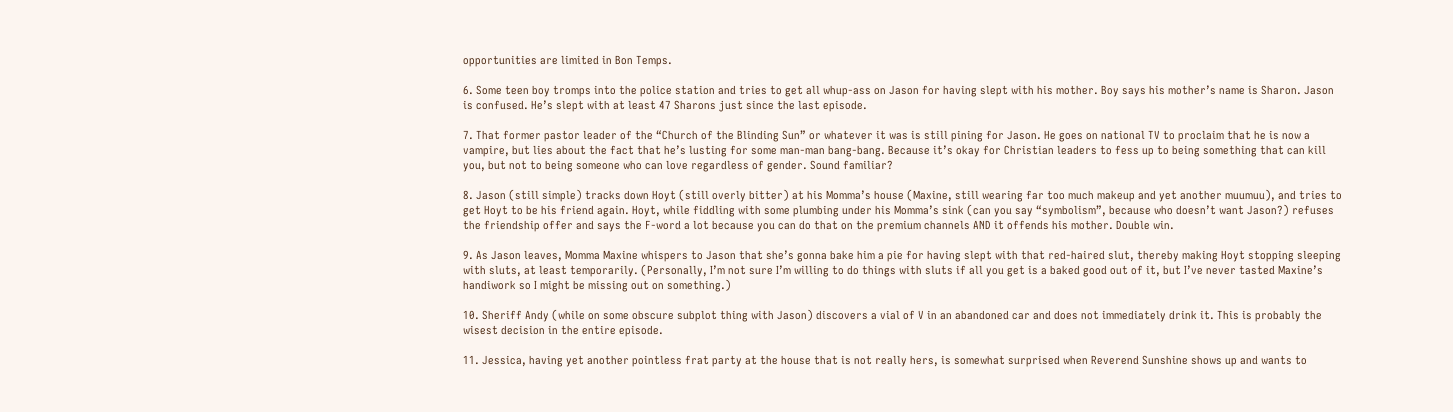opportunities are limited in Bon Temps.

6. Some teen boy tromps into the police station and tries to get all whup-ass on Jason for having slept with his mother. Boy says his mother’s name is Sharon. Jason is confused. He’s slept with at least 47 Sharons just since the last episode.

7. That former pastor leader of the “Church of the Blinding Sun” or whatever it was is still pining for Jason. He goes on national TV to proclaim that he is now a vampire, but lies about the fact that he’s lusting for some man-man bang-bang. Because it’s okay for Christian leaders to fess up to being something that can kill you, but not to being someone who can love regardless of gender. Sound familiar?

8. Jason (still simple) tracks down Hoyt (still overly bitter) at his Momma’s house (Maxine, still wearing far too much makeup and yet another muumuu), and tries to get Hoyt to be his friend again. Hoyt, while fiddling with some plumbing under his Momma’s sink (can you say “symbolism”, because who doesn’t want Jason?) refuses the friendship offer and says the F-word a lot because you can do that on the premium channels AND it offends his mother. Double win.

9. As Jason leaves, Momma Maxine whispers to Jason that she’s gonna bake him a pie for having slept with that red-haired slut, thereby making Hoyt stopping sleeping with sluts, at least temporarily. (Personally, I’m not sure I’m willing to do things with sluts if all you get is a baked good out of it, but I’ve never tasted Maxine’s handiwork so I might be missing out on something.)

10. Sheriff Andy (while on some obscure subplot thing with Jason) discovers a vial of V in an abandoned car and does not immediately drink it. This is probably the wisest decision in the entire episode.

11. Jessica, having yet another pointless frat party at the house that is not really hers, is somewhat surprised when Reverend Sunshine shows up and wants to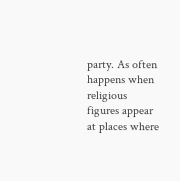party. As often happens when religious figures appear at places where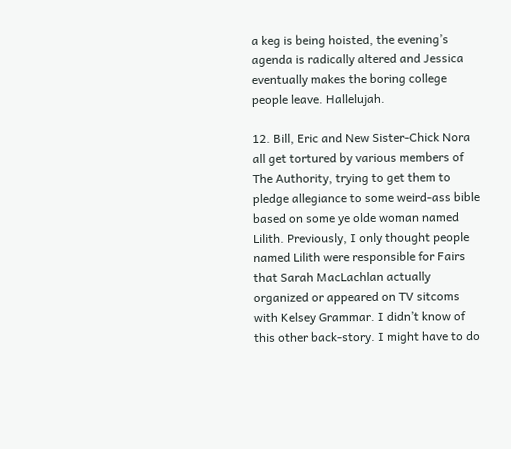a keg is being hoisted, the evening’s agenda is radically altered and Jessica eventually makes the boring college people leave. Hallelujah.

12. Bill, Eric and New Sister-Chick Nora all get tortured by various members of The Authority, trying to get them to pledge allegiance to some weird-ass bible based on some ye olde woman named Lilith. Previously, I only thought people named Lilith were responsible for Fairs that Sarah MacLachlan actually organized or appeared on TV sitcoms with Kelsey Grammar. I didn’t know of this other back-story. I might have to do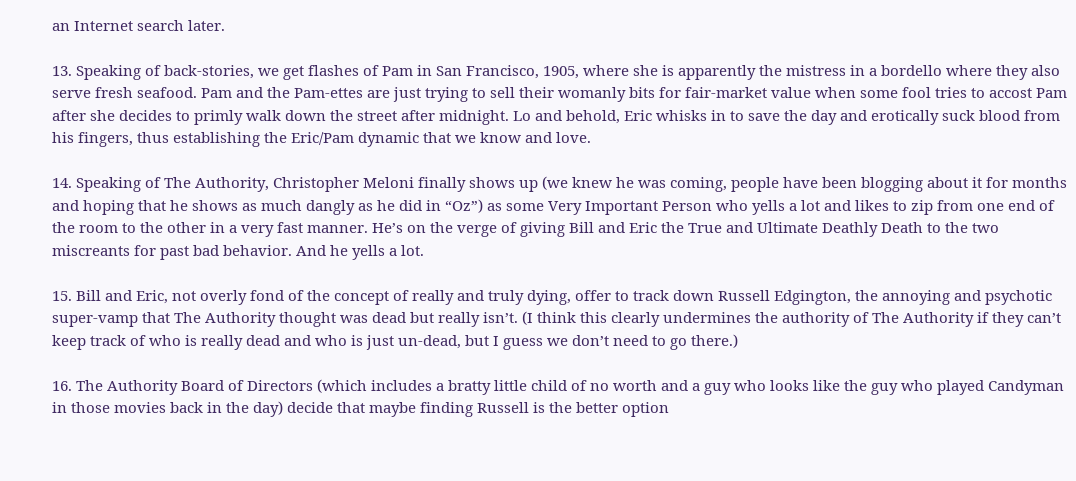an Internet search later.

13. Speaking of back-stories, we get flashes of Pam in San Francisco, 1905, where she is apparently the mistress in a bordello where they also serve fresh seafood. Pam and the Pam-ettes are just trying to sell their womanly bits for fair-market value when some fool tries to accost Pam after she decides to primly walk down the street after midnight. Lo and behold, Eric whisks in to save the day and erotically suck blood from his fingers, thus establishing the Eric/Pam dynamic that we know and love.

14. Speaking of The Authority, Christopher Meloni finally shows up (we knew he was coming, people have been blogging about it for months and hoping that he shows as much dangly as he did in “Oz”) as some Very Important Person who yells a lot and likes to zip from one end of the room to the other in a very fast manner. He’s on the verge of giving Bill and Eric the True and Ultimate Deathly Death to the two miscreants for past bad behavior. And he yells a lot.

15. Bill and Eric, not overly fond of the concept of really and truly dying, offer to track down Russell Edgington, the annoying and psychotic super-vamp that The Authority thought was dead but really isn’t. (I think this clearly undermines the authority of The Authority if they can’t keep track of who is really dead and who is just un-dead, but I guess we don’t need to go there.)

16. The Authority Board of Directors (which includes a bratty little child of no worth and a guy who looks like the guy who played Candyman in those movies back in the day) decide that maybe finding Russell is the better option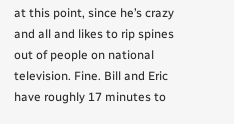at this point, since he’s crazy and all and likes to rip spines out of people on national television. Fine. Bill and Eric have roughly 17 minutes to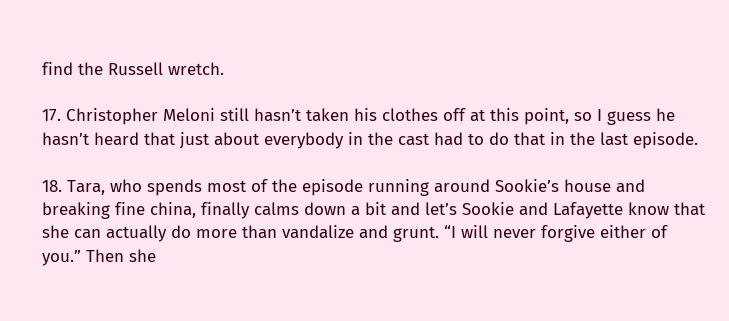find the Russell wretch.

17. Christopher Meloni still hasn’t taken his clothes off at this point, so I guess he hasn’t heard that just about everybody in the cast had to do that in the last episode.

18. Tara, who spends most of the episode running around Sookie’s house and breaking fine china, finally calms down a bit and let’s Sookie and Lafayette know that she can actually do more than vandalize and grunt. “I will never forgive either of you.” Then she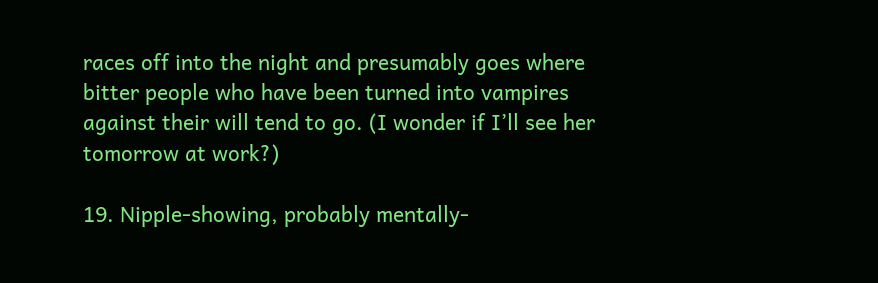races off into the night and presumably goes where bitter people who have been turned into vampires against their will tend to go. (I wonder if I’ll see her tomorrow at work?)

19. Nipple-showing, probably mentally-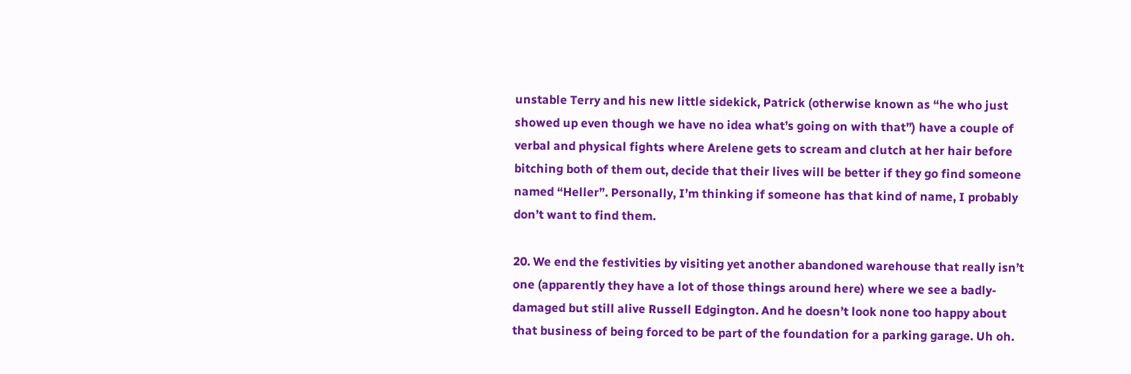unstable Terry and his new little sidekick, Patrick (otherwise known as “he who just showed up even though we have no idea what’s going on with that”) have a couple of verbal and physical fights where Arelene gets to scream and clutch at her hair before bitching both of them out, decide that their lives will be better if they go find someone named “Heller”. Personally, I’m thinking if someone has that kind of name, I probably don’t want to find them.

20. We end the festivities by visiting yet another abandoned warehouse that really isn’t one (apparently they have a lot of those things around here) where we see a badly-damaged but still alive Russell Edgington. And he doesn’t look none too happy about that business of being forced to be part of the foundation for a parking garage. Uh oh.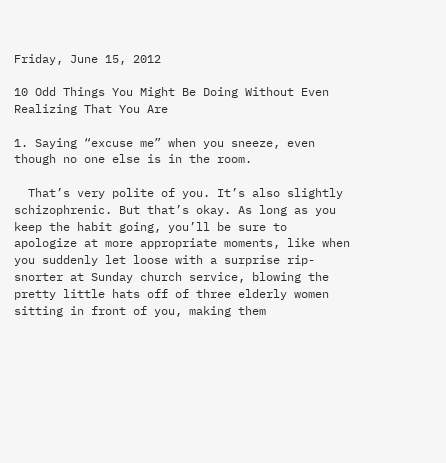Friday, June 15, 2012

10 Odd Things You Might Be Doing Without Even Realizing That You Are

1. Saying “excuse me” when you sneeze, even though no one else is in the room.

  That’s very polite of you. It’s also slightly schizophrenic. But that’s okay. As long as you keep the habit going, you’ll be sure to apologize at more appropriate moments, like when you suddenly let loose with a surprise rip-snorter at Sunday church service, blowing the pretty little hats off of three elderly women sitting in front of you, making them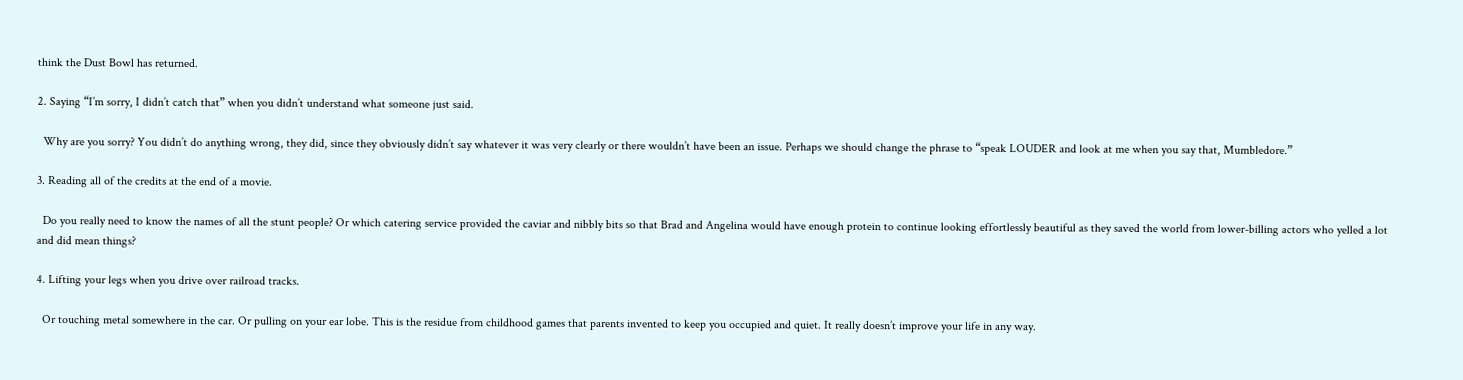think the Dust Bowl has returned.

2. Saying “I’m sorry, I didn’t catch that” when you didn’t understand what someone just said.

  Why are you sorry? You didn’t do anything wrong, they did, since they obviously didn’t say whatever it was very clearly or there wouldn’t have been an issue. Perhaps we should change the phrase to “speak LOUDER and look at me when you say that, Mumbledore.”

3. Reading all of the credits at the end of a movie.

  Do you really need to know the names of all the stunt people? Or which catering service provided the caviar and nibbly bits so that Brad and Angelina would have enough protein to continue looking effortlessly beautiful as they saved the world from lower-billing actors who yelled a lot and did mean things?

4. Lifting your legs when you drive over railroad tracks.

  Or touching metal somewhere in the car. Or pulling on your ear lobe. This is the residue from childhood games that parents invented to keep you occupied and quiet. It really doesn’t improve your life in any way.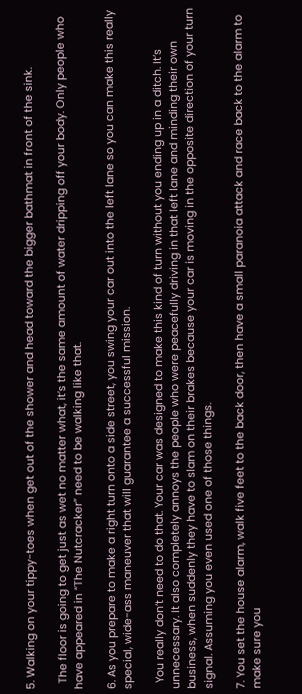5. Walking on your tippy-toes when get out of the shower and head toward the bigger bathmat in front of the sink.

  The floor is going to get just as wet no matter what, it’s the same amount of water dripping off your body. Only people who have appeared in “The Nutcracker” need to be walking like that.

6. As you prepare to make a right turn onto a side street, you swing your car out into the left lane so you can make this really special, wide-ass maneuver that will guarantee a successful mission.

  You really don’t need to do that. Your car was designed to make this kind of turn without you ending up in a ditch. It’s unnecessary. It also completely annoys the people who were peacefully driving in that left lane and minding their own business, when suddenly they have to slam on their brakes because your car is moving in the opposite direction of your turn signal. Assuming you even used one of those things.

7. You set the house alarm, walk five feet to the back door, then have a small paranoia attack and race back to the alarm to make sure you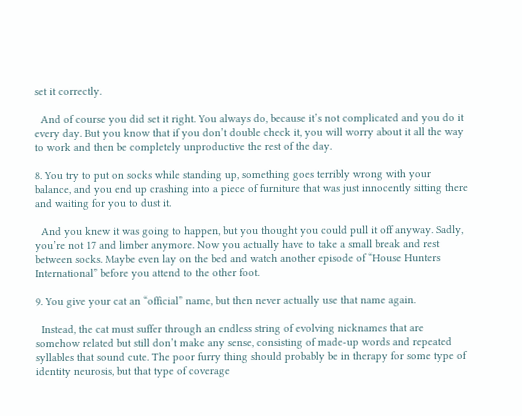set it correctly.

  And of course you did set it right. You always do, because it’s not complicated and you do it every day. But you know that if you don’t double check it, you will worry about it all the way to work and then be completely unproductive the rest of the day.

8. You try to put on socks while standing up, something goes terribly wrong with your balance, and you end up crashing into a piece of furniture that was just innocently sitting there and waiting for you to dust it.

  And you knew it was going to happen, but you thought you could pull it off anyway. Sadly, you’re not 17 and limber anymore. Now you actually have to take a small break and rest between socks. Maybe even lay on the bed and watch another episode of “House Hunters International” before you attend to the other foot.

9. You give your cat an “official” name, but then never actually use that name again.

  Instead, the cat must suffer through an endless string of evolving nicknames that are somehow related but still don’t make any sense, consisting of made-up words and repeated syllables that sound cute. The poor furry thing should probably be in therapy for some type of identity neurosis, but that type of coverage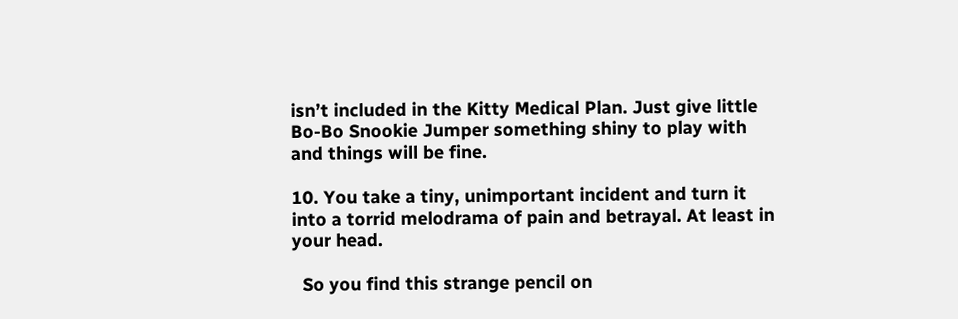isn’t included in the Kitty Medical Plan. Just give little Bo-Bo Snookie Jumper something shiny to play with and things will be fine.

10. You take a tiny, unimportant incident and turn it into a torrid melodrama of pain and betrayal. At least in your head.

  So you find this strange pencil on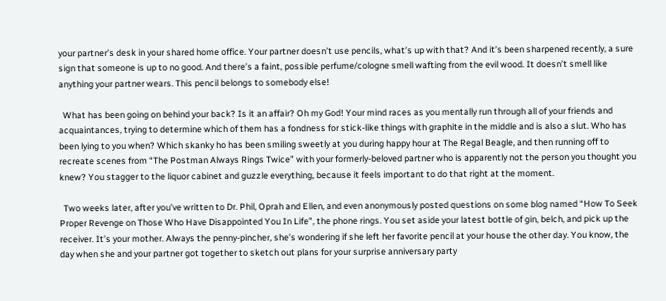your partner’s desk in your shared home office. Your partner doesn’t use pencils, what’s up with that? And it’s been sharpened recently, a sure sign that someone is up to no good. And there’s a faint, possible perfume/cologne smell wafting from the evil wood. It doesn’t smell like anything your partner wears. This pencil belongs to somebody else!

  What has been going on behind your back? Is it an affair? Oh my God! Your mind races as you mentally run through all of your friends and acquaintances, trying to determine which of them has a fondness for stick-like things with graphite in the middle and is also a slut. Who has been lying to you when? Which skanky ho has been smiling sweetly at you during happy hour at The Regal Beagle, and then running off to recreate scenes from “The Postman Always Rings Twice” with your formerly-beloved partner who is apparently not the person you thought you knew? You stagger to the liquor cabinet and guzzle everything, because it feels important to do that right at the moment.

  Two weeks later, after you’ve written to Dr. Phil, Oprah and Ellen, and even anonymously posted questions on some blog named “How To Seek Proper Revenge on Those Who Have Disappointed You In Life”, the phone rings. You set aside your latest bottle of gin, belch, and pick up the receiver. It’s your mother. Always the penny-pincher, she’s wondering if she left her favorite pencil at your house the other day. You know, the day when she and your partner got together to sketch out plans for your surprise anniversary party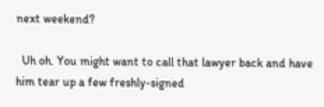next weekend?

  Uh oh. You might want to call that lawyer back and have him tear up a few freshly-signed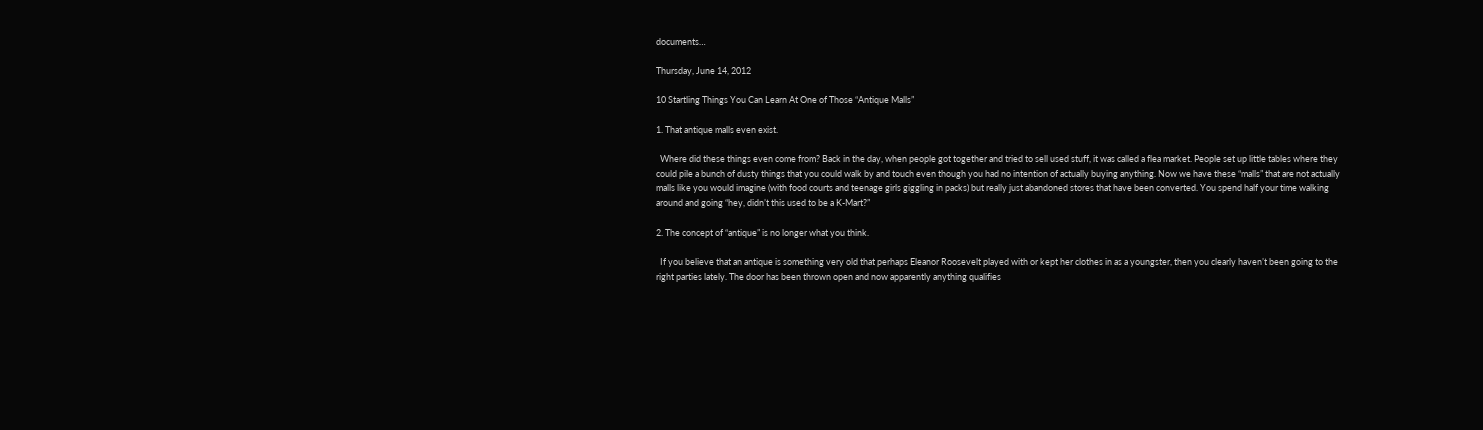documents…

Thursday, June 14, 2012

10 Startling Things You Can Learn At One of Those “Antique Malls”

1. That antique malls even exist.

  Where did these things even come from? Back in the day, when people got together and tried to sell used stuff, it was called a flea market. People set up little tables where they could pile a bunch of dusty things that you could walk by and touch even though you had no intention of actually buying anything. Now we have these “malls” that are not actually malls like you would imagine (with food courts and teenage girls giggling in packs) but really just abandoned stores that have been converted. You spend half your time walking around and going “hey, didn’t this used to be a K-Mart?”

2. The concept of “antique” is no longer what you think.

  If you believe that an antique is something very old that perhaps Eleanor Roosevelt played with or kept her clothes in as a youngster, then you clearly haven’t been going to the right parties lately. The door has been thrown open and now apparently anything qualifies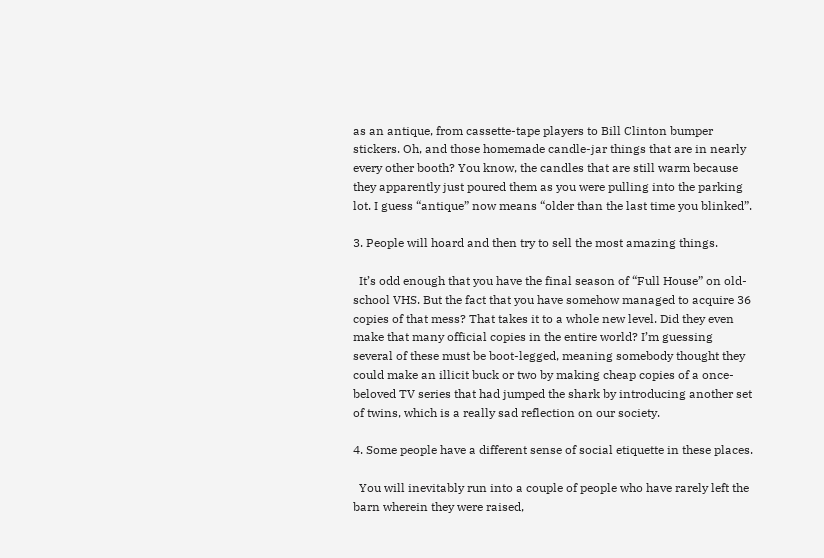as an antique, from cassette-tape players to Bill Clinton bumper stickers. Oh, and those homemade candle-jar things that are in nearly every other booth? You know, the candles that are still warm because they apparently just poured them as you were pulling into the parking lot. I guess “antique” now means “older than the last time you blinked”.

3. People will hoard and then try to sell the most amazing things.

  It’s odd enough that you have the final season of “Full House” on old-school VHS. But the fact that you have somehow managed to acquire 36 copies of that mess? That takes it to a whole new level. Did they even make that many official copies in the entire world? I’m guessing several of these must be boot-legged, meaning somebody thought they could make an illicit buck or two by making cheap copies of a once-beloved TV series that had jumped the shark by introducing another set of twins, which is a really sad reflection on our society.

4. Some people have a different sense of social etiquette in these places.

  You will inevitably run into a couple of people who have rarely left the barn wherein they were raised,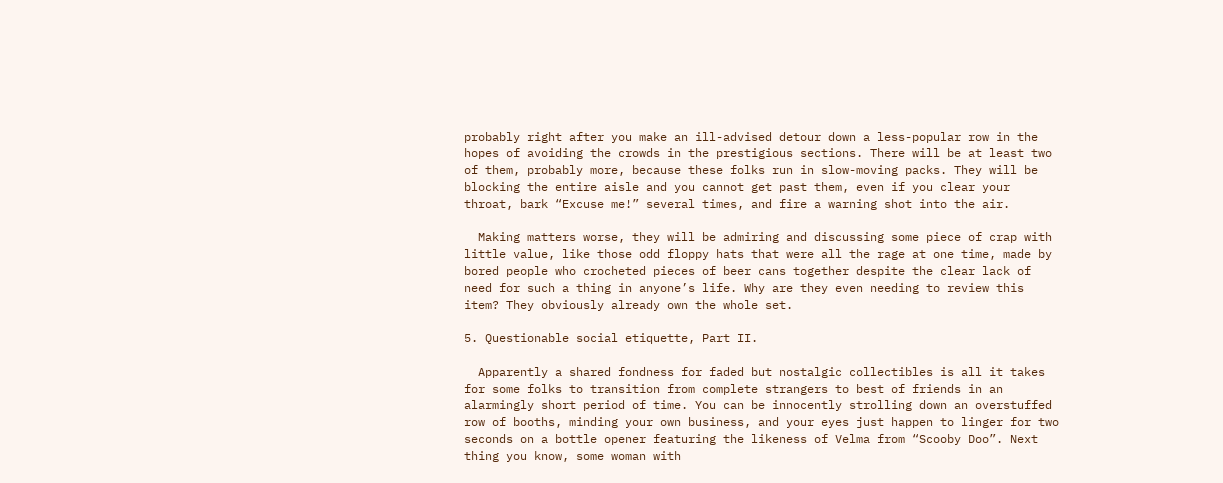probably right after you make an ill-advised detour down a less-popular row in the hopes of avoiding the crowds in the prestigious sections. There will be at least two of them, probably more, because these folks run in slow-moving packs. They will be blocking the entire aisle and you cannot get past them, even if you clear your throat, bark “Excuse me!” several times, and fire a warning shot into the air.

  Making matters worse, they will be admiring and discussing some piece of crap with little value, like those odd floppy hats that were all the rage at one time, made by bored people who crocheted pieces of beer cans together despite the clear lack of need for such a thing in anyone’s life. Why are they even needing to review this item? They obviously already own the whole set.

5. Questionable social etiquette, Part II.

  Apparently a shared fondness for faded but nostalgic collectibles is all it takes for some folks to transition from complete strangers to best of friends in an alarmingly short period of time. You can be innocently strolling down an overstuffed row of booths, minding your own business, and your eyes just happen to linger for two seconds on a bottle opener featuring the likeness of Velma from “Scooby Doo”. Next thing you know, some woman with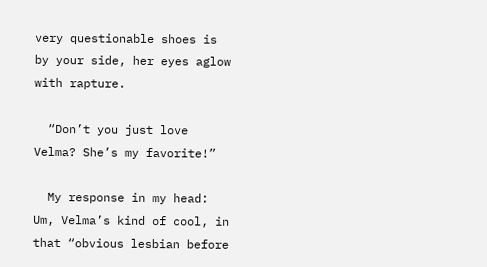very questionable shoes is by your side, her eyes aglow with rapture.

  “Don’t you just love Velma? She’s my favorite!”

  My response in my head: Um, Velma’s kind of cool, in that “obvious lesbian before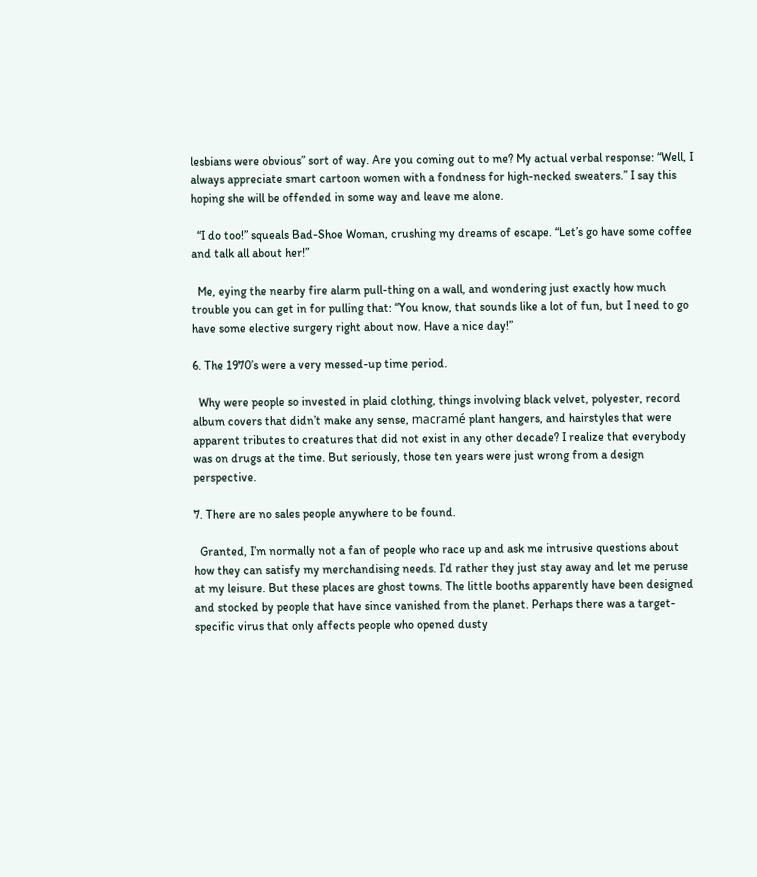lesbians were obvious” sort of way. Are you coming out to me? My actual verbal response: “Well, I always appreciate smart cartoon women with a fondness for high-necked sweaters.” I say this hoping she will be offended in some way and leave me alone.

  “I do too!” squeals Bad-Shoe Woman, crushing my dreams of escape. “Let’s go have some coffee and talk all about her!”

  Me, eying the nearby fire alarm pull-thing on a wall, and wondering just exactly how much trouble you can get in for pulling that: “You know, that sounds like a lot of fun, but I need to go have some elective surgery right about now. Have a nice day!”

6. The 1970’s were a very messed-up time period.

  Why were people so invested in plaid clothing, things involving black velvet, polyester, record album covers that didn’t make any sense, macramé plant hangers, and hairstyles that were apparent tributes to creatures that did not exist in any other decade? I realize that everybody was on drugs at the time. But seriously, those ten years were just wrong from a design perspective.

7. There are no sales people anywhere to be found.

  Granted, I’m normally not a fan of people who race up and ask me intrusive questions about how they can satisfy my merchandising needs. I’d rather they just stay away and let me peruse at my leisure. But these places are ghost towns. The little booths apparently have been designed and stocked by people that have since vanished from the planet. Perhaps there was a target-specific virus that only affects people who opened dusty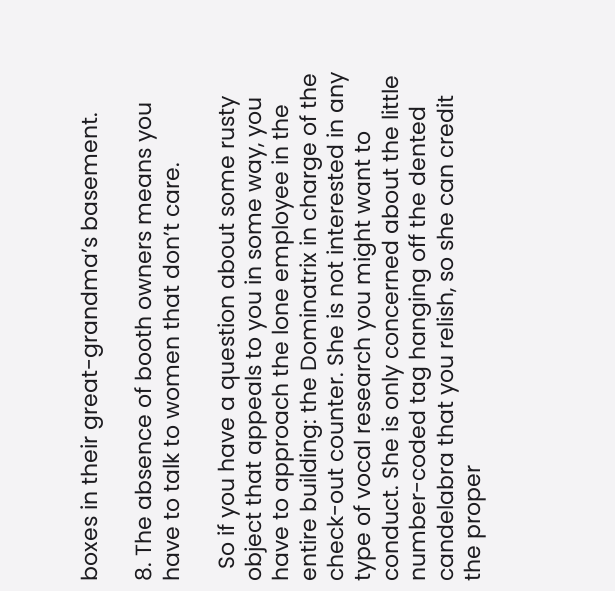boxes in their great-grandma’s basement.

8. The absence of booth owners means you have to talk to women that don’t care.

  So if you have a question about some rusty object that appeals to you in some way, you have to approach the lone employee in the entire building: the Dominatrix in charge of the check-out counter. She is not interested in any type of vocal research you might want to conduct. She is only concerned about the little number-coded tag hanging off the dented candelabra that you relish, so she can credit the proper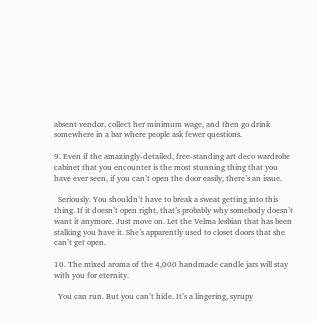absent vendor, collect her minimum wage, and then go drink somewhere in a bar where people ask fewer questions.

9. Even if the amazingly-detailed, free-standing art deco wardrobe cabinet that you encounter is the most stunning thing that you have ever seen, if you can’t open the door easily, there’s an issue.

  Seriously. You shouldn’t have to break a sweat getting into this thing. If it doesn’t open right, that’s probably why somebody doesn’t want it anymore. Just move on. Let the Velma lesbian that has been stalking you have it. She’s apparently used to closet doors that she can’t get open.

10. The mixed aroma of the 4,000 handmade candle jars will stay with you for eternity.

  You can run. But you can’t hide. It’s a lingering, syrupy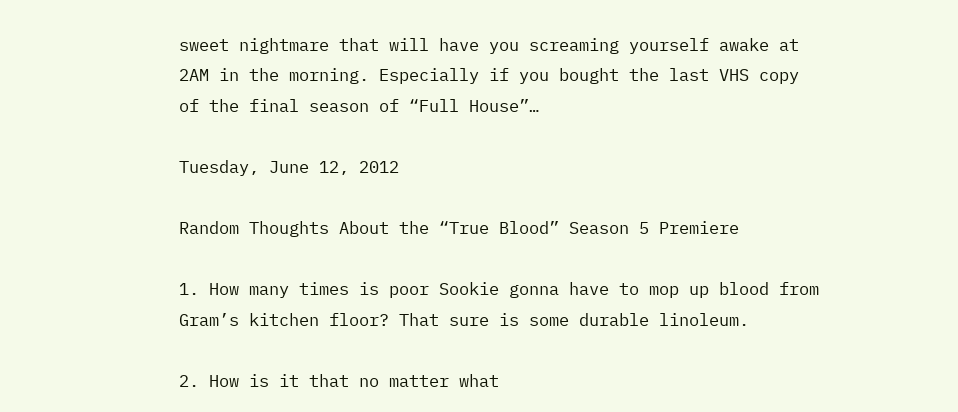sweet nightmare that will have you screaming yourself awake at 2AM in the morning. Especially if you bought the last VHS copy of the final season of “Full House”…

Tuesday, June 12, 2012

Random Thoughts About the “True Blood” Season 5 Premiere

1. How many times is poor Sookie gonna have to mop up blood from Gram’s kitchen floor? That sure is some durable linoleum.

2. How is it that no matter what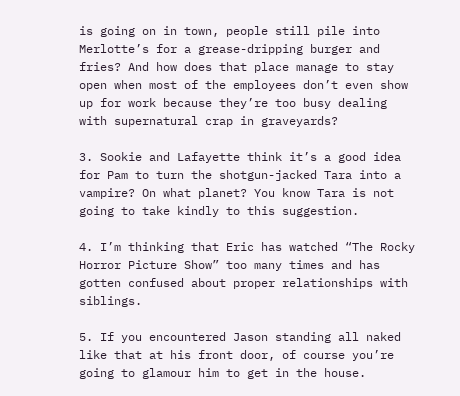is going on in town, people still pile into Merlotte’s for a grease-dripping burger and fries? And how does that place manage to stay open when most of the employees don’t even show up for work because they’re too busy dealing with supernatural crap in graveyards?

3. Sookie and Lafayette think it’s a good idea for Pam to turn the shotgun-jacked Tara into a vampire? On what planet? You know Tara is not going to take kindly to this suggestion.

4. I’m thinking that Eric has watched “The Rocky Horror Picture Show” too many times and has gotten confused about proper relationships with siblings.

5. If you encountered Jason standing all naked like that at his front door, of course you’re going to glamour him to get in the house.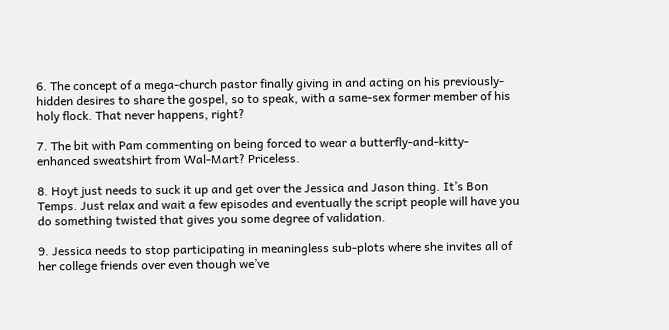6. The concept of a mega-church pastor finally giving in and acting on his previously-hidden desires to share the gospel, so to speak, with a same-sex former member of his holy flock. That never happens, right?

7. The bit with Pam commenting on being forced to wear a butterfly-and-kitty-enhanced sweatshirt from Wal-Mart? Priceless.

8. Hoyt just needs to suck it up and get over the Jessica and Jason thing. It’s Bon Temps. Just relax and wait a few episodes and eventually the script people will have you do something twisted that gives you some degree of validation.

9. Jessica needs to stop participating in meaningless sub-plots where she invites all of her college friends over even though we’ve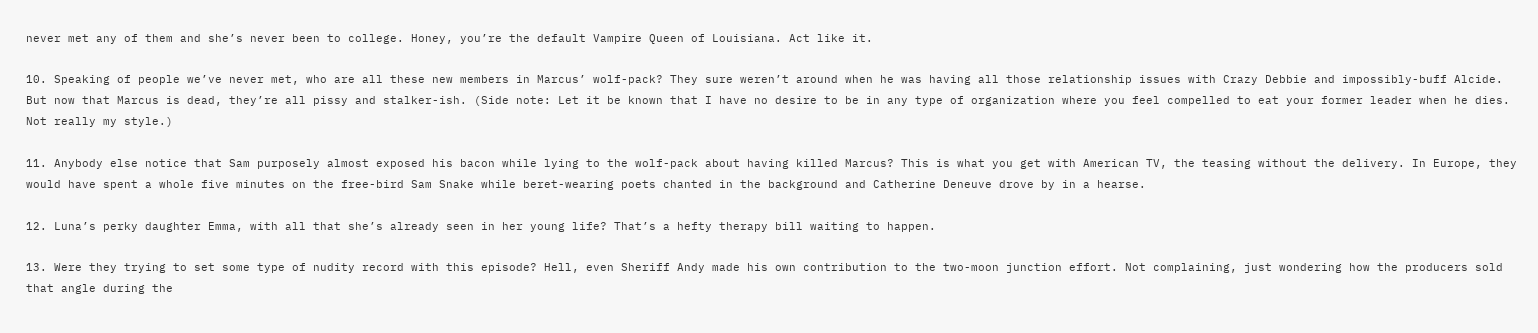never met any of them and she’s never been to college. Honey, you’re the default Vampire Queen of Louisiana. Act like it.

10. Speaking of people we’ve never met, who are all these new members in Marcus’ wolf-pack? They sure weren’t around when he was having all those relationship issues with Crazy Debbie and impossibly-buff Alcide. But now that Marcus is dead, they’re all pissy and stalker-ish. (Side note: Let it be known that I have no desire to be in any type of organization where you feel compelled to eat your former leader when he dies. Not really my style.)

11. Anybody else notice that Sam purposely almost exposed his bacon while lying to the wolf-pack about having killed Marcus? This is what you get with American TV, the teasing without the delivery. In Europe, they would have spent a whole five minutes on the free-bird Sam Snake while beret-wearing poets chanted in the background and Catherine Deneuve drove by in a hearse.

12. Luna’s perky daughter Emma, with all that she’s already seen in her young life? That’s a hefty therapy bill waiting to happen.

13. Were they trying to set some type of nudity record with this episode? Hell, even Sheriff Andy made his own contribution to the two-moon junction effort. Not complaining, just wondering how the producers sold that angle during the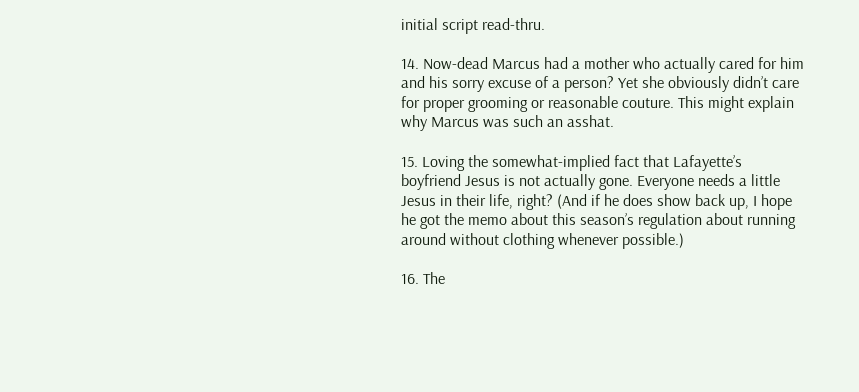initial script read-thru.

14. Now-dead Marcus had a mother who actually cared for him and his sorry excuse of a person? Yet she obviously didn’t care for proper grooming or reasonable couture. This might explain why Marcus was such an asshat.

15. Loving the somewhat-implied fact that Lafayette’s boyfriend Jesus is not actually gone. Everyone needs a little Jesus in their life, right? (And if he does show back up, I hope he got the memo about this season’s regulation about running around without clothing whenever possible.)

16. The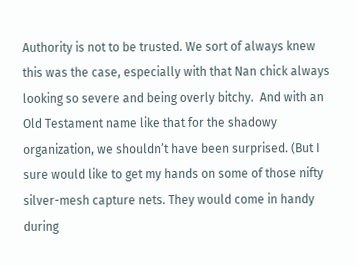Authority is not to be trusted. We sort of always knew this was the case, especially with that Nan chick always looking so severe and being overly bitchy.  And with an Old Testament name like that for the shadowy organization, we shouldn’t have been surprised. (But I sure would like to get my hands on some of those nifty silver-mesh capture nets. They would come in handy during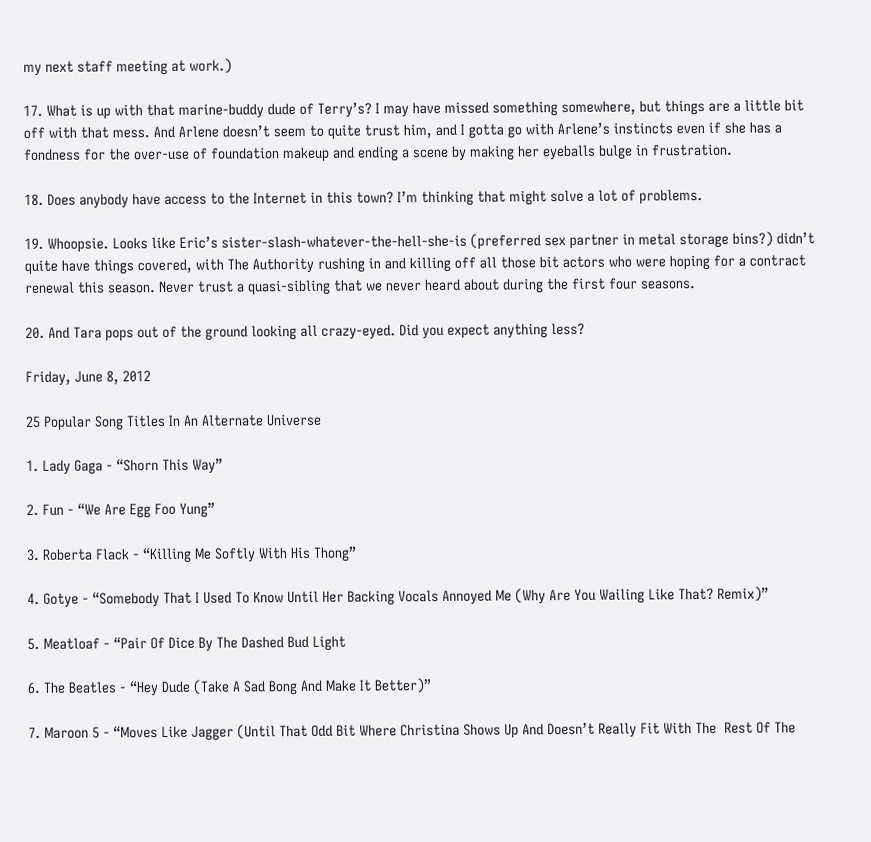my next staff meeting at work.)

17. What is up with that marine-buddy dude of Terry’s? I may have missed something somewhere, but things are a little bit off with that mess. And Arlene doesn’t seem to quite trust him, and I gotta go with Arlene’s instincts even if she has a fondness for the over-use of foundation makeup and ending a scene by making her eyeballs bulge in frustration.

18. Does anybody have access to the Internet in this town? I’m thinking that might solve a lot of problems.

19. Whoopsie. Looks like Eric’s sister-slash-whatever-the-hell-she-is (preferred sex partner in metal storage bins?) didn’t quite have things covered, with The Authority rushing in and killing off all those bit actors who were hoping for a contract renewal this season. Never trust a quasi-sibling that we never heard about during the first four seasons.

20. And Tara pops out of the ground looking all crazy-eyed. Did you expect anything less?

Friday, June 8, 2012

25 Popular Song Titles In An Alternate Universe

1. Lady Gaga - “Shorn This Way”

2. Fun - “We Are Egg Foo Yung”

3. Roberta Flack - “Killing Me Softly With His Thong”

4. Gotye - “Somebody That I Used To Know Until Her Backing Vocals Annoyed Me (Why Are You Wailing Like That? Remix)”

5. Meatloaf - “Pair Of Dice By The Dashed Bud Light

6. The Beatles - “Hey Dude (Take A Sad Bong And Make It Better)”

7. Maroon 5 - “Moves Like Jagger (Until That Odd Bit Where Christina Shows Up And Doesn’t Really Fit With The  Rest Of The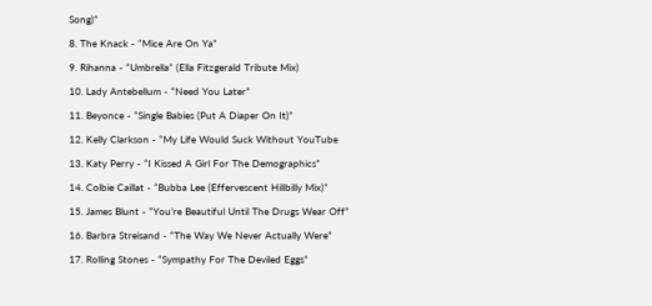Song)”

8. The Knack - “Mice Are On Ya”

9. Rihanna - “Umbrella” (Ella Fitzgerald Tribute Mix)

10. Lady Antebellum - “Need You Later”

11. Beyonce - “Single Babies (Put A Diaper On It)”

12. Kelly Clarkson - “My Life Would Suck Without YouTube

13. Katy Perry - “I Kissed A Girl For The Demographics”

14. Colbie Caillat - “Bubba Lee (Effervescent Hillbilly Mix)”

15. James Blunt - “You’re Beautiful Until The Drugs Wear Off”

16. Barbra Streisand - “The Way We Never Actually Were”

17. Rolling Stones - “Sympathy For The Deviled Eggs”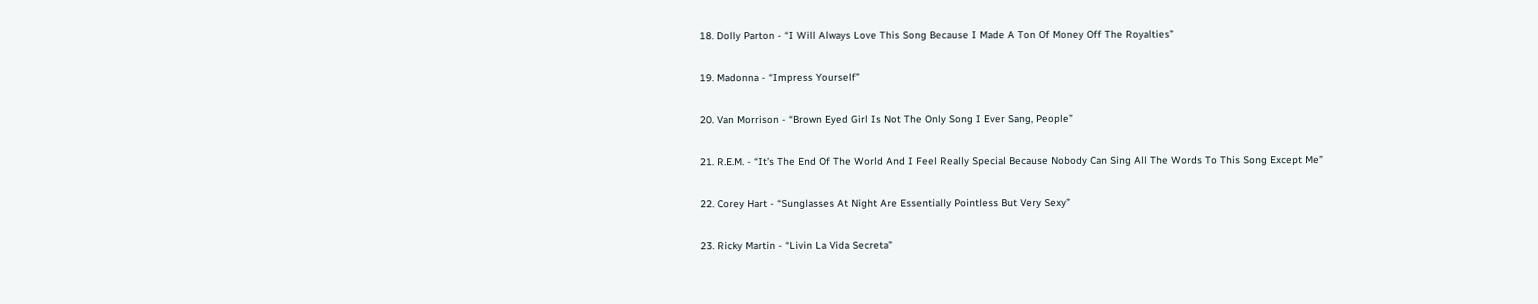18. Dolly Parton - “I Will Always Love This Song Because I Made A Ton Of Money Off The Royalties”

19. Madonna - “Impress Yourself”

20. Van Morrison - “Brown Eyed Girl Is Not The Only Song I Ever Sang, People”

21. R.E.M. - “It’s The End Of The World And I Feel Really Special Because Nobody Can Sing All The Words To This Song Except Me”

22. Corey Hart - “Sunglasses At Night Are Essentially Pointless But Very Sexy”

23. Ricky Martin - “Livin La Vida Secreta”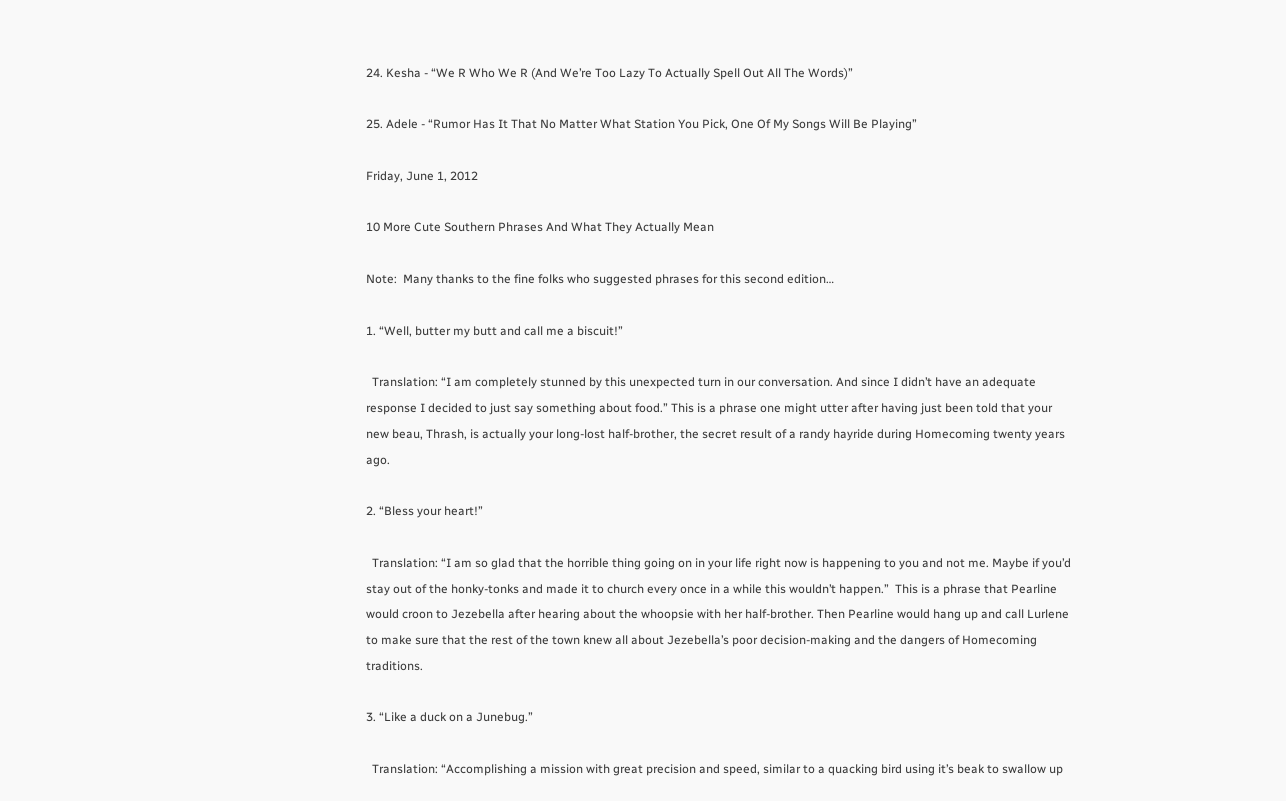24. Kesha - “We R Who We R (And We’re Too Lazy To Actually Spell Out All The Words)”

25. Adele - “Rumor Has It That No Matter What Station You Pick, One Of My Songs Will Be Playing”

Friday, June 1, 2012

10 More Cute Southern Phrases And What They Actually Mean

Note:  Many thanks to the fine folks who suggested phrases for this second edition…

1. “Well, butter my butt and call me a biscuit!”

  Translation: “I am completely stunned by this unexpected turn in our conversation. And since I didn’t have an adequate response I decided to just say something about food.” This is a phrase one might utter after having just been told that your new beau, Thrash, is actually your long-lost half-brother, the secret result of a randy hayride during Homecoming twenty years ago.

2. “Bless your heart!”

  Translation: “I am so glad that the horrible thing going on in your life right now is happening to you and not me. Maybe if you’d stay out of the honky-tonks and made it to church every once in a while this wouldn’t happen.”  This is a phrase that Pearline would croon to Jezebella after hearing about the whoopsie with her half-brother. Then Pearline would hang up and call Lurlene to make sure that the rest of the town knew all about Jezebella’s poor decision-making and the dangers of Homecoming traditions.

3. “Like a duck on a Junebug.”

  Translation: “Accomplishing a mission with great precision and speed, similar to a quacking bird using it’s beak to swallow up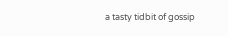a tasty tidbit of gossip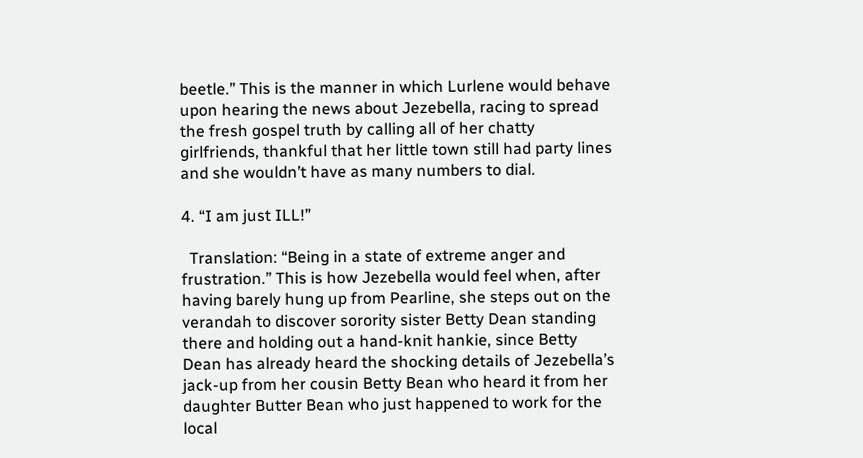beetle.” This is the manner in which Lurlene would behave upon hearing the news about Jezebella, racing to spread the fresh gospel truth by calling all of her chatty girlfriends, thankful that her little town still had party lines and she wouldn’t have as many numbers to dial.

4. “I am just ILL!”

  Translation: “Being in a state of extreme anger and frustration.” This is how Jezebella would feel when, after having barely hung up from Pearline, she steps out on the verandah to discover sorority sister Betty Dean standing there and holding out a hand-knit hankie, since Betty Dean has already heard the shocking details of Jezebella’s jack-up from her cousin Betty Bean who heard it from her daughter Butter Bean who just happened to work for the local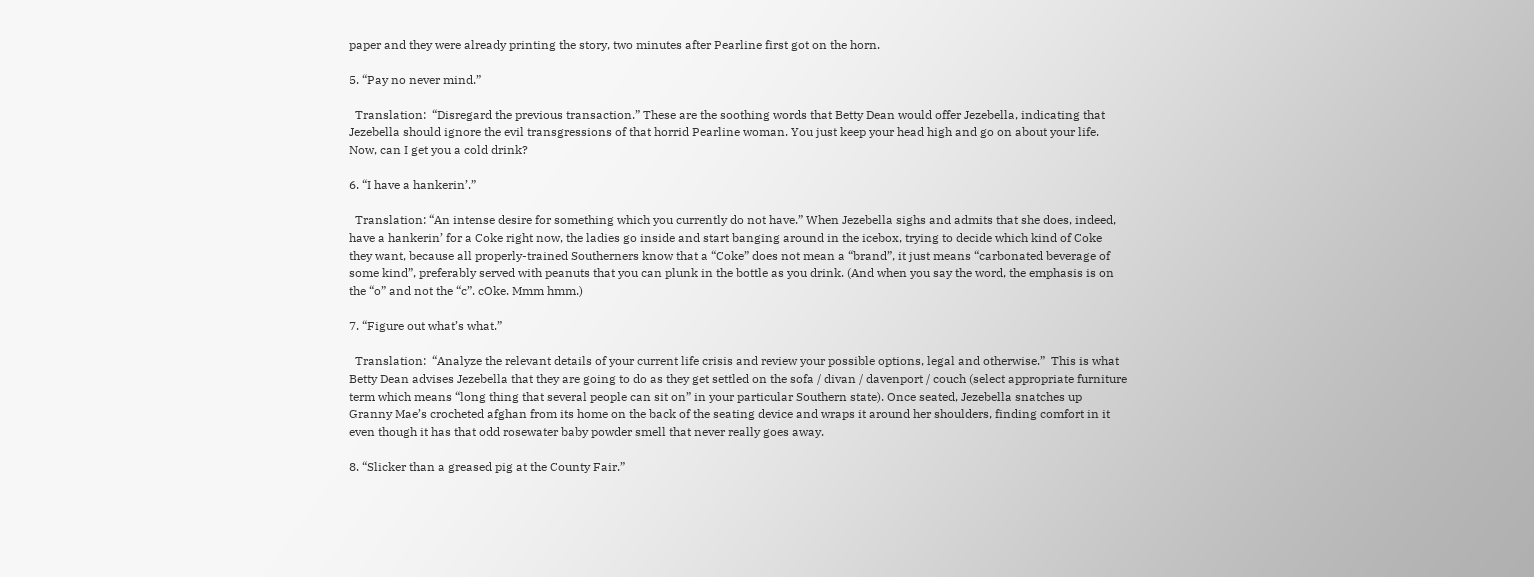paper and they were already printing the story, two minutes after Pearline first got on the horn.

5. “Pay no never mind.”

  Translation:  “Disregard the previous transaction.” These are the soothing words that Betty Dean would offer Jezebella, indicating that Jezebella should ignore the evil transgressions of that horrid Pearline woman. You just keep your head high and go on about your life. Now, can I get you a cold drink?

6. “I have a hankerin’.”

  Translation: “An intense desire for something which you currently do not have.” When Jezebella sighs and admits that she does, indeed, have a hankerin’ for a Coke right now, the ladies go inside and start banging around in the icebox, trying to decide which kind of Coke they want, because all properly-trained Southerners know that a “Coke” does not mean a “brand”, it just means “carbonated beverage of some kind”, preferably served with peanuts that you can plunk in the bottle as you drink. (And when you say the word, the emphasis is on the “o” and not the “c”. cOke. Mmm hmm.)

7. “Figure out what’s what.”

  Translation:  “Analyze the relevant details of your current life crisis and review your possible options, legal and otherwise.”  This is what Betty Dean advises Jezebella that they are going to do as they get settled on the sofa / divan / davenport / couch (select appropriate furniture term which means “long thing that several people can sit on” in your particular Southern state). Once seated, Jezebella snatches up Granny Mae’s crocheted afghan from its home on the back of the seating device and wraps it around her shoulders, finding comfort in it even though it has that odd rosewater baby powder smell that never really goes away.

8. “Slicker than a greased pig at the County Fair.”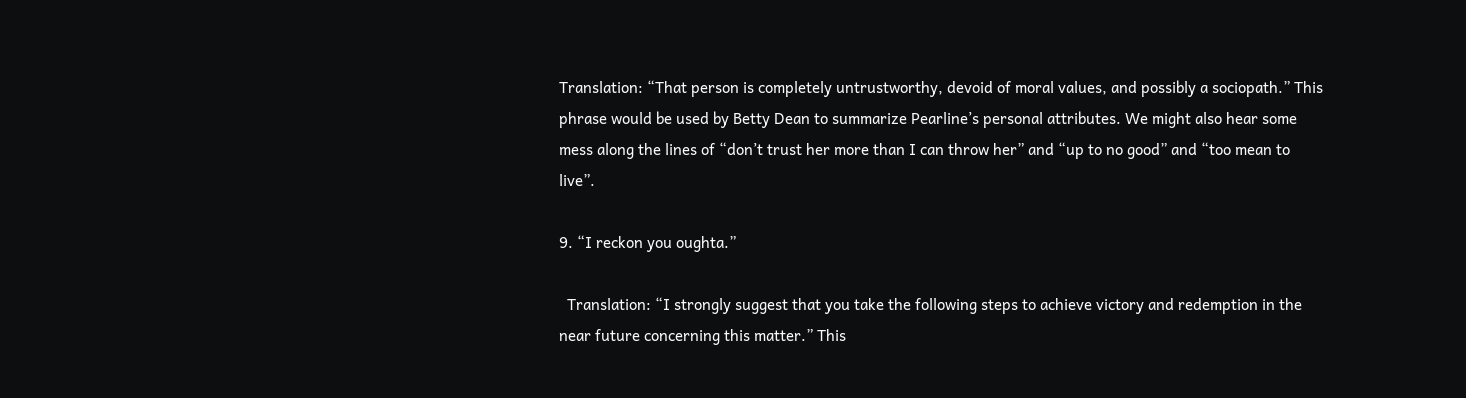Translation: “That person is completely untrustworthy, devoid of moral values, and possibly a sociopath.” This phrase would be used by Betty Dean to summarize Pearline’s personal attributes. We might also hear some mess along the lines of “don’t trust her more than I can throw her” and “up to no good” and “too mean to live”.

9. “I reckon you oughta.”

  Translation: “I strongly suggest that you take the following steps to achieve victory and redemption in the near future concerning this matter.” This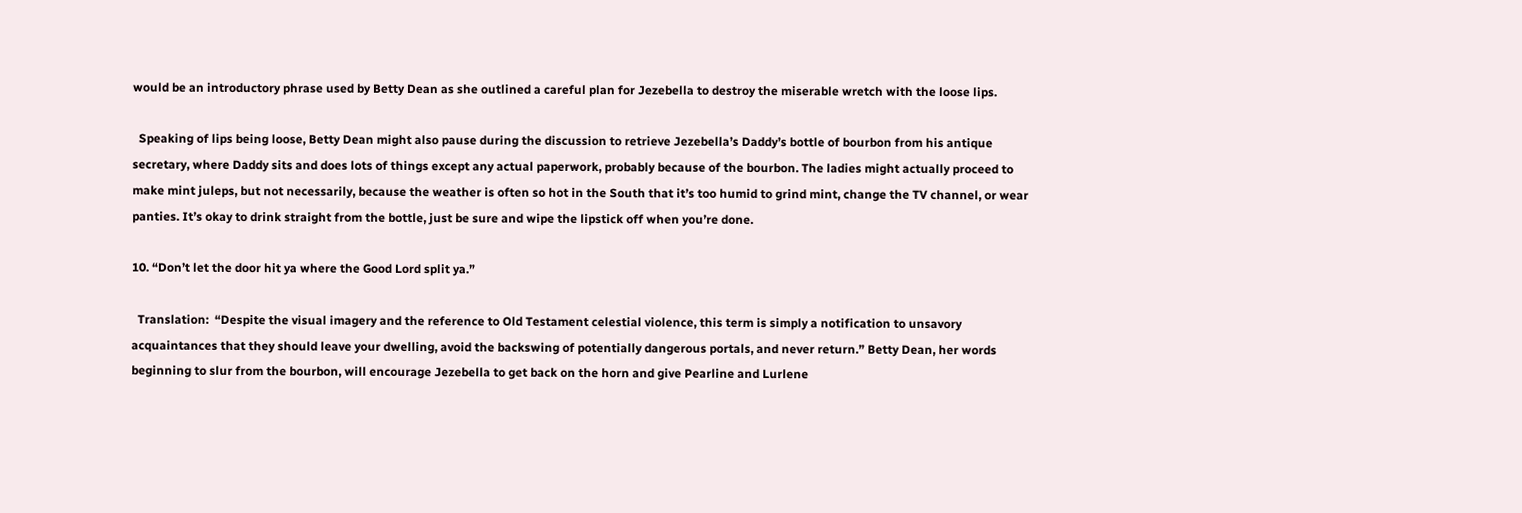would be an introductory phrase used by Betty Dean as she outlined a careful plan for Jezebella to destroy the miserable wretch with the loose lips.

  Speaking of lips being loose, Betty Dean might also pause during the discussion to retrieve Jezebella’s Daddy’s bottle of bourbon from his antique secretary, where Daddy sits and does lots of things except any actual paperwork, probably because of the bourbon. The ladies might actually proceed to make mint juleps, but not necessarily, because the weather is often so hot in the South that it’s too humid to grind mint, change the TV channel, or wear panties. It’s okay to drink straight from the bottle, just be sure and wipe the lipstick off when you’re done.

10. “Don’t let the door hit ya where the Good Lord split ya.”

  Translation:  “Despite the visual imagery and the reference to Old Testament celestial violence, this term is simply a notification to unsavory acquaintances that they should leave your dwelling, avoid the backswing of potentially dangerous portals, and never return.” Betty Dean, her words beginning to slur from the bourbon, will encourage Jezebella to get back on the horn and give Pearline and Lurlene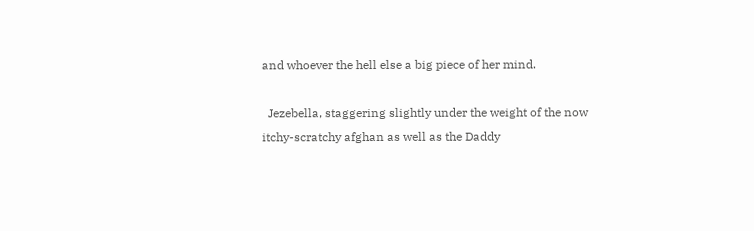and whoever the hell else a big piece of her mind.

  Jezebella, staggering slightly under the weight of the now itchy-scratchy afghan as well as the Daddy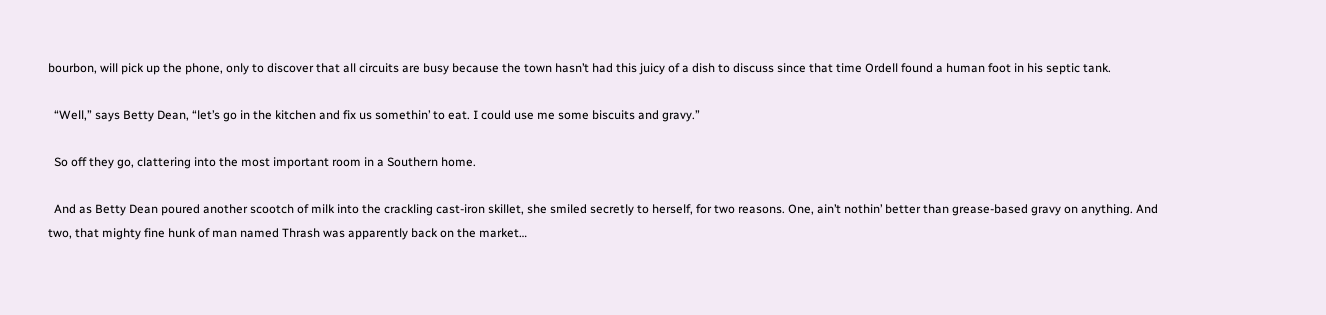bourbon, will pick up the phone, only to discover that all circuits are busy because the town hasn’t had this juicy of a dish to discuss since that time Ordell found a human foot in his septic tank.

  “Well,” says Betty Dean, “let’s go in the kitchen and fix us somethin’ to eat. I could use me some biscuits and gravy.”

  So off they go, clattering into the most important room in a Southern home.

  And as Betty Dean poured another scootch of milk into the crackling cast-iron skillet, she smiled secretly to herself, for two reasons. One, ain’t nothin’ better than grease-based gravy on anything. And two, that mighty fine hunk of man named Thrash was apparently back on the market…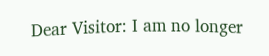Dear Visitor: I am no longer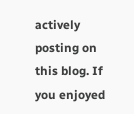actively posting on this blog. If you enjoyed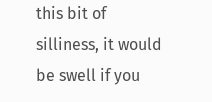this bit of silliness, it would be swell if you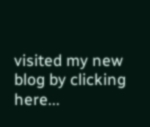visited my new blog by clicking here...